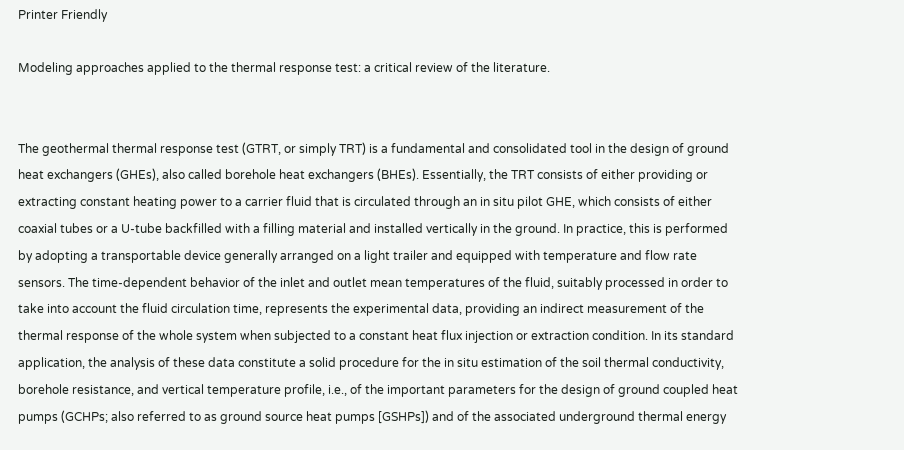Printer Friendly

Modeling approaches applied to the thermal response test: a critical review of the literature.


The geothermal thermal response test (GTRT, or simply TRT) is a fundamental and consolidated tool in the design of ground heat exchangers (GHEs), also called borehole heat exchangers (BHEs). Essentially, the TRT consists of either providing or extracting constant heating power to a carrier fluid that is circulated through an in situ pilot GHE, which consists of either coaxial tubes or a U-tube backfilled with a filling material and installed vertically in the ground. In practice, this is performed by adopting a transportable device generally arranged on a light trailer and equipped with temperature and flow rate sensors. The time-dependent behavior of the inlet and outlet mean temperatures of the fluid, suitably processed in order to take into account the fluid circulation time, represents the experimental data, providing an indirect measurement of the thermal response of the whole system when subjected to a constant heat flux injection or extraction condition. In its standard application, the analysis of these data constitute a solid procedure for the in situ estimation of the soil thermal conductivity, borehole resistance, and vertical temperature profile, i.e., of the important parameters for the design of ground coupled heat pumps (GCHPs; also referred to as ground source heat pumps [GSHPs]) and of the associated underground thermal energy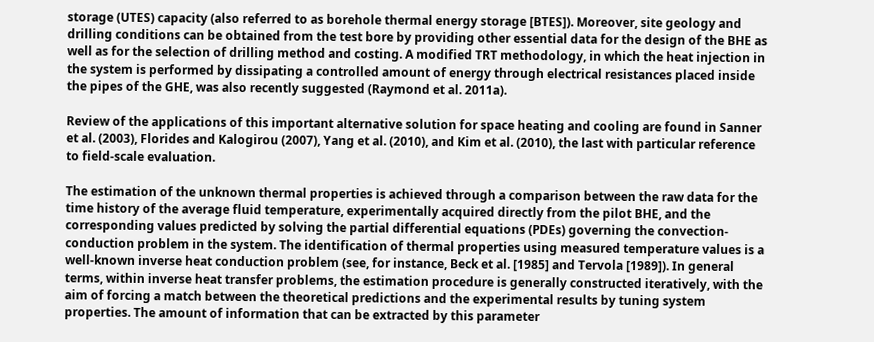storage (UTES) capacity (also referred to as borehole thermal energy storage [BTES]). Moreover, site geology and drilling conditions can be obtained from the test bore by providing other essential data for the design of the BHE as well as for the selection of drilling method and costing. A modified TRT methodology, in which the heat injection in the system is performed by dissipating a controlled amount of energy through electrical resistances placed inside the pipes of the GHE, was also recently suggested (Raymond et al. 2011a).

Review of the applications of this important alternative solution for space heating and cooling are found in Sanner et al. (2003), Florides and Kalogirou (2007), Yang et al. (2010), and Kim et al. (2010), the last with particular reference to field-scale evaluation.

The estimation of the unknown thermal properties is achieved through a comparison between the raw data for the time history of the average fluid temperature, experimentally acquired directly from the pilot BHE, and the corresponding values predicted by solving the partial differential equations (PDEs) governing the convection-conduction problem in the system. The identification of thermal properties using measured temperature values is a well-known inverse heat conduction problem (see, for instance, Beck et al. [1985] and Tervola [1989]). In general terms, within inverse heat transfer problems, the estimation procedure is generally constructed iteratively, with the aim of forcing a match between the theoretical predictions and the experimental results by tuning system properties. The amount of information that can be extracted by this parameter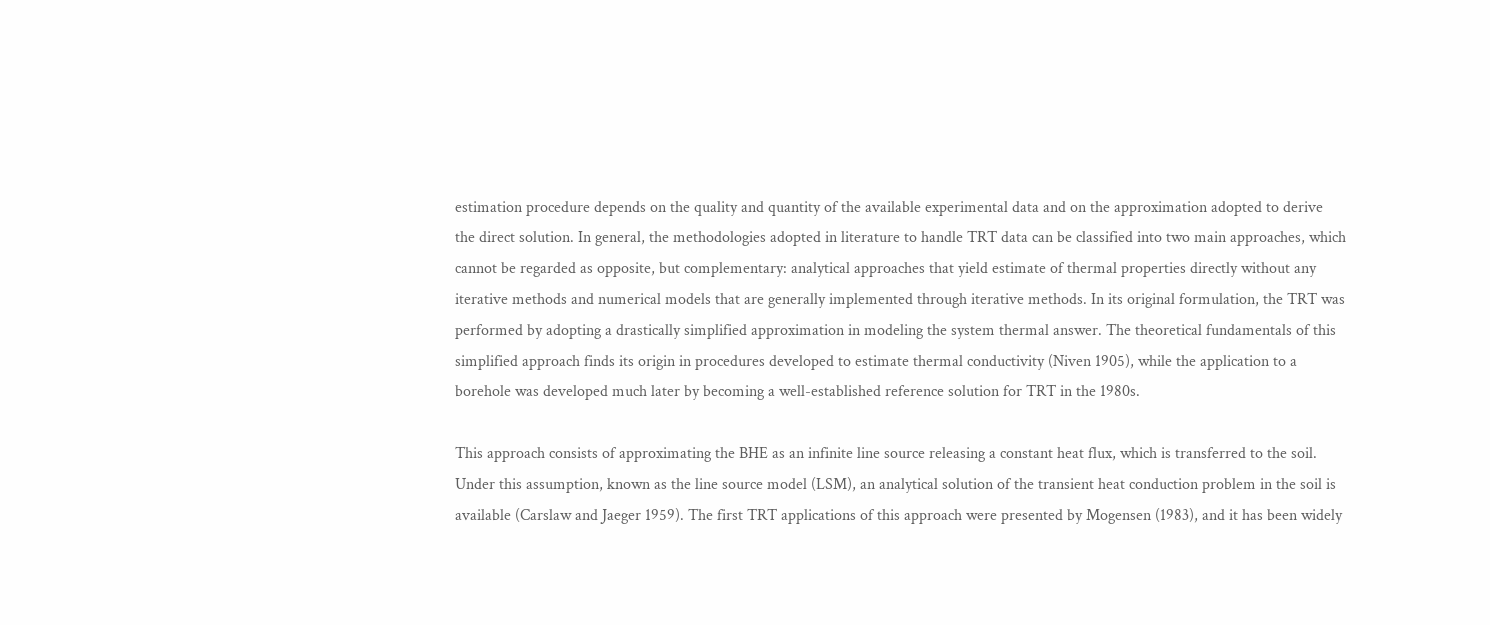estimation procedure depends on the quality and quantity of the available experimental data and on the approximation adopted to derive the direct solution. In general, the methodologies adopted in literature to handle TRT data can be classified into two main approaches, which cannot be regarded as opposite, but complementary: analytical approaches that yield estimate of thermal properties directly without any iterative methods and numerical models that are generally implemented through iterative methods. In its original formulation, the TRT was performed by adopting a drastically simplified approximation in modeling the system thermal answer. The theoretical fundamentals of this simplified approach finds its origin in procedures developed to estimate thermal conductivity (Niven 1905), while the application to a borehole was developed much later by becoming a well-established reference solution for TRT in the 1980s.

This approach consists of approximating the BHE as an infinite line source releasing a constant heat flux, which is transferred to the soil. Under this assumption, known as the line source model (LSM), an analytical solution of the transient heat conduction problem in the soil is available (Carslaw and Jaeger 1959). The first TRT applications of this approach were presented by Mogensen (1983), and it has been widely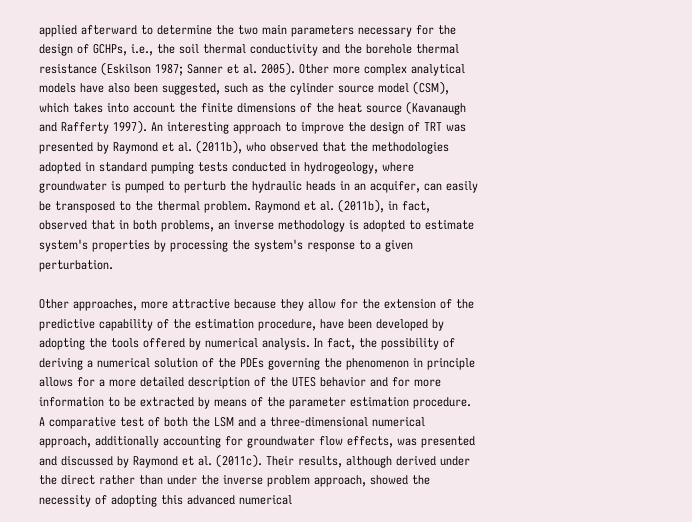applied afterward to determine the two main parameters necessary for the design of GCHPs, i.e., the soil thermal conductivity and the borehole thermal resistance (Eskilson 1987; Sanner et al. 2005). Other more complex analytical models have also been suggested, such as the cylinder source model (CSM), which takes into account the finite dimensions of the heat source (Kavanaugh and Rafferty 1997). An interesting approach to improve the design of TRT was presented by Raymond et al. (2011b), who observed that the methodologies adopted in standard pumping tests conducted in hydrogeology, where groundwater is pumped to perturb the hydraulic heads in an acquifer, can easily be transposed to the thermal problem. Raymond et al. (2011b), in fact, observed that in both problems, an inverse methodology is adopted to estimate system's properties by processing the system's response to a given perturbation.

Other approaches, more attractive because they allow for the extension of the predictive capability of the estimation procedure, have been developed by adopting the tools offered by numerical analysis. In fact, the possibility of deriving a numerical solution of the PDEs governing the phenomenon in principle allows for a more detailed description of the UTES behavior and for more information to be extracted by means of the parameter estimation procedure. A comparative test of both the LSM and a three-dimensional numerical approach, additionally accounting for groundwater flow effects, was presented and discussed by Raymond et al. (2011c). Their results, although derived under the direct rather than under the inverse problem approach, showed the necessity of adopting this advanced numerical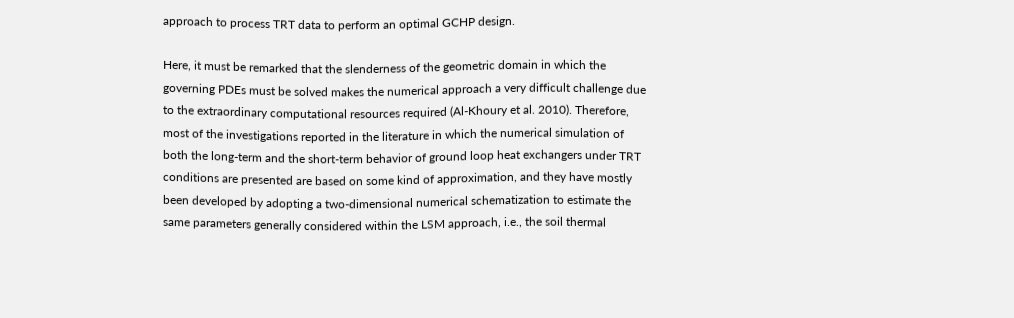approach to process TRT data to perform an optimal GCHP design.

Here, it must be remarked that the slenderness of the geometric domain in which the governing PDEs must be solved makes the numerical approach a very difficult challenge due to the extraordinary computational resources required (Al-Khoury et al. 2010). Therefore, most of the investigations reported in the literature in which the numerical simulation of both the long-term and the short-term behavior of ground loop heat exchangers under TRT conditions are presented are based on some kind of approximation, and they have mostly been developed by adopting a two-dimensional numerical schematization to estimate the same parameters generally considered within the LSM approach, i.e., the soil thermal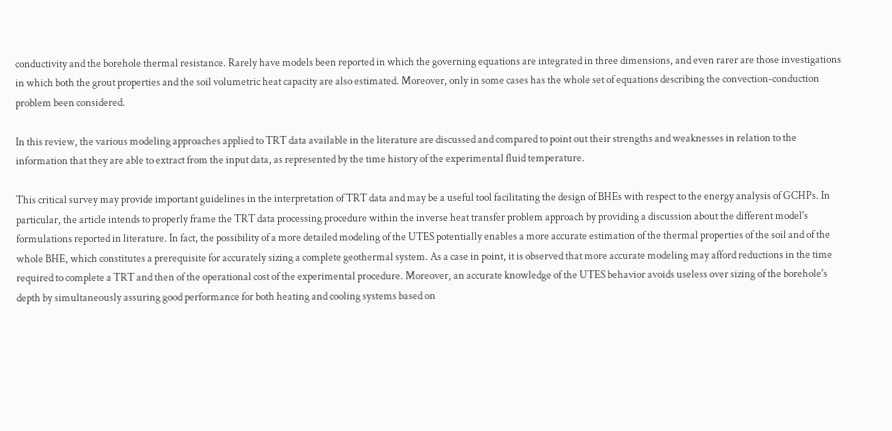conductivity and the borehole thermal resistance. Rarely have models been reported in which the governing equations are integrated in three dimensions, and even rarer are those investigations in which both the grout properties and the soil volumetric heat capacity are also estimated. Moreover, only in some cases has the whole set of equations describing the convection-conduction problem been considered.

In this review, the various modeling approaches applied to TRT data available in the literature are discussed and compared to point out their strengths and weaknesses in relation to the information that they are able to extract from the input data, as represented by the time history of the experimental fluid temperature.

This critical survey may provide important guidelines in the interpretation of TRT data and may be a useful tool facilitating the design of BHEs with respect to the energy analysis of GCHPs. In particular, the article intends to properly frame the TRT data processing procedure within the inverse heat transfer problem approach by providing a discussion about the different model's formulations reported in literature. In fact, the possibility of a more detailed modeling of the UTES potentially enables a more accurate estimation of the thermal properties of the soil and of the whole BHE, which constitutes a prerequisite for accurately sizing a complete geothermal system. As a case in point, it is observed that more accurate modeling may afford reductions in the time required to complete a TRT and then of the operational cost of the experimental procedure. Moreover, an accurate knowledge of the UTES behavior avoids useless over sizing of the borehole's depth by simultaneously assuring good performance for both heating and cooling systems based on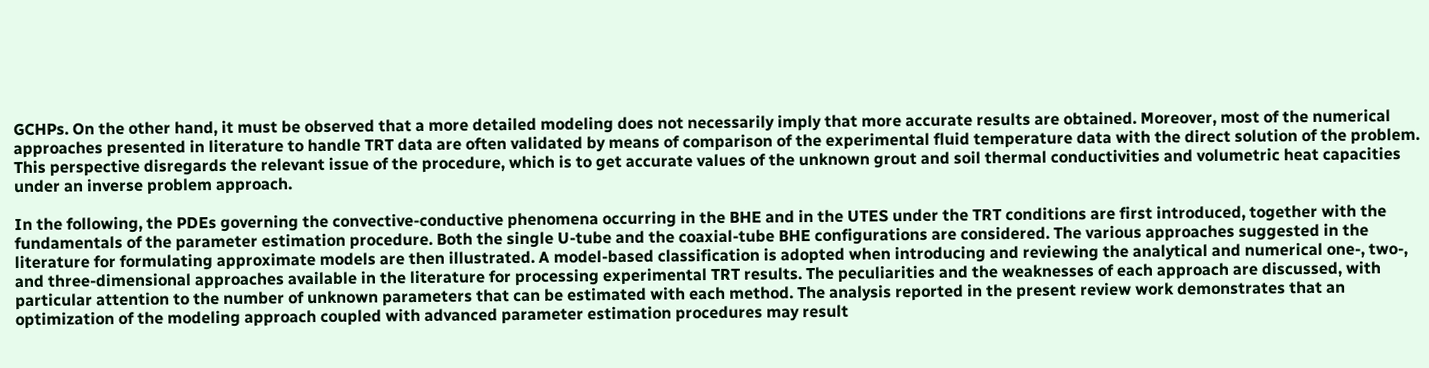GCHPs. On the other hand, it must be observed that a more detailed modeling does not necessarily imply that more accurate results are obtained. Moreover, most of the numerical approaches presented in literature to handle TRT data are often validated by means of comparison of the experimental fluid temperature data with the direct solution of the problem. This perspective disregards the relevant issue of the procedure, which is to get accurate values of the unknown grout and soil thermal conductivities and volumetric heat capacities under an inverse problem approach.

In the following, the PDEs governing the convective-conductive phenomena occurring in the BHE and in the UTES under the TRT conditions are first introduced, together with the fundamentals of the parameter estimation procedure. Both the single U-tube and the coaxial-tube BHE configurations are considered. The various approaches suggested in the literature for formulating approximate models are then illustrated. A model-based classification is adopted when introducing and reviewing the analytical and numerical one-, two-, and three-dimensional approaches available in the literature for processing experimental TRT results. The peculiarities and the weaknesses of each approach are discussed, with particular attention to the number of unknown parameters that can be estimated with each method. The analysis reported in the present review work demonstrates that an optimization of the modeling approach coupled with advanced parameter estimation procedures may result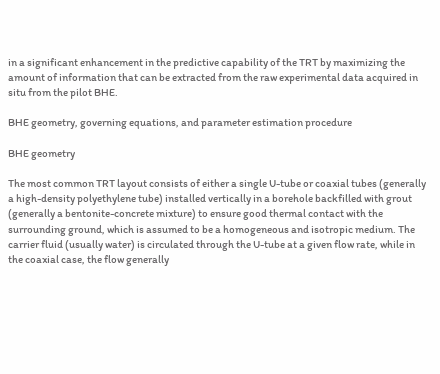in a significant enhancement in the predictive capability of the TRT by maximizing the amount of information that can be extracted from the raw experimental data acquired in situ from the pilot BHE.

BHE geometry, governing equations, and parameter estimation procedure

BHE geometry

The most common TRT layout consists of either a single U-tube or coaxial tubes (generally a high-density polyethylene tube) installed vertically in a borehole backfilled with grout (generally a bentonite-concrete mixture) to ensure good thermal contact with the surrounding ground, which is assumed to be a homogeneous and isotropic medium. The carrier fluid (usually water) is circulated through the U-tube at a given flow rate, while in the coaxial case, the flow generally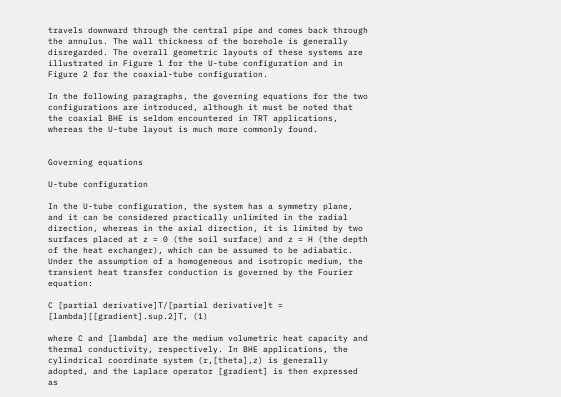travels downward through the central pipe and comes back through the annulus. The wall thickness of the borehole is generally disregarded. The overall geometric layouts of these systems are illustrated in Figure 1 for the U-tube configuration and in Figure 2 for the coaxial-tube configuration.

In the following paragraphs, the governing equations for the two configurations are introduced, although it must be noted that the coaxial BHE is seldom encountered in TRT applications, whereas the U-tube layout is much more commonly found.


Governing equations

U-tube configuration

In the U-tube configuration, the system has a symmetry plane, and it can be considered practically unlimited in the radial direction, whereas in the axial direction, it is limited by two surfaces placed at z = 0 (the soil surface) and z = H (the depth of the heat exchanger), which can be assumed to be adiabatic. Under the assumption of a homogeneous and isotropic medium, the transient heat transfer conduction is governed by the Fourier equation:

C [partial derivative]T/[partial derivative]t = [lambda][[gradient].sup.2]T, (1)

where C and [lambda] are the medium volumetric heat capacity and thermal conductivity, respectively. In BHE applications, the cylindrical coordinate system (r,[theta],z) is generally adopted, and the Laplace operator [gradient] is then expressed as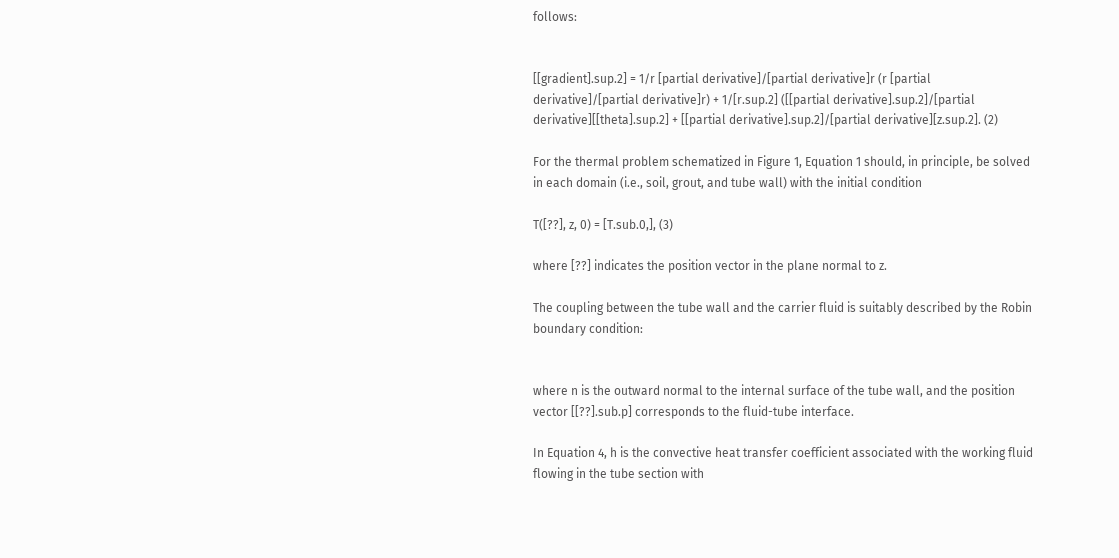follows:


[[gradient].sup.2] = 1/r [partial derivative]/[partial derivative]r (r [partial derivative]/[partial derivative]r) + 1/[r.sup.2] ([[partial derivative].sup.2]/[partial derivative][[theta].sup.2] + [[partial derivative].sup.2]/[partial derivative][z.sup.2]. (2)

For the thermal problem schematized in Figure 1, Equation 1 should, in principle, be solved in each domain (i.e., soil, grout, and tube wall) with the initial condition

T([??], z, 0) = [T.sub.0,], (3)

where [??] indicates the position vector in the plane normal to z.

The coupling between the tube wall and the carrier fluid is suitably described by the Robin boundary condition:


where n is the outward normal to the internal surface of the tube wall, and the position vector [[??].sub.p] corresponds to the fluid-tube interface.

In Equation 4, h is the convective heat transfer coefficient associated with the working fluid flowing in the tube section with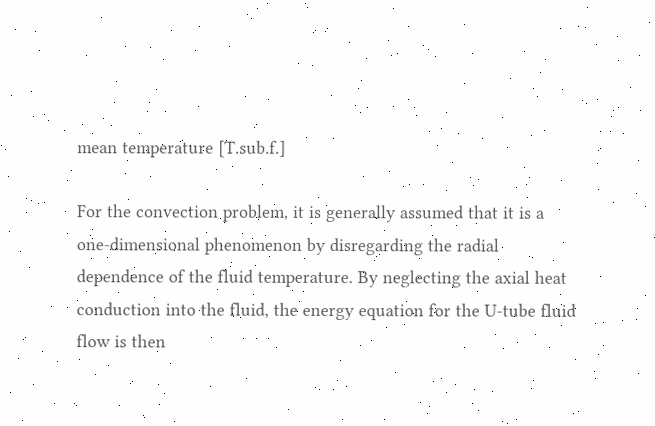mean temperature [T.sub.f.]

For the convection problem, it is generally assumed that it is a one-dimensional phenomenon by disregarding the radial dependence of the fluid temperature. By neglecting the axial heat conduction into the fluid, the energy equation for the U-tube fluid flow is then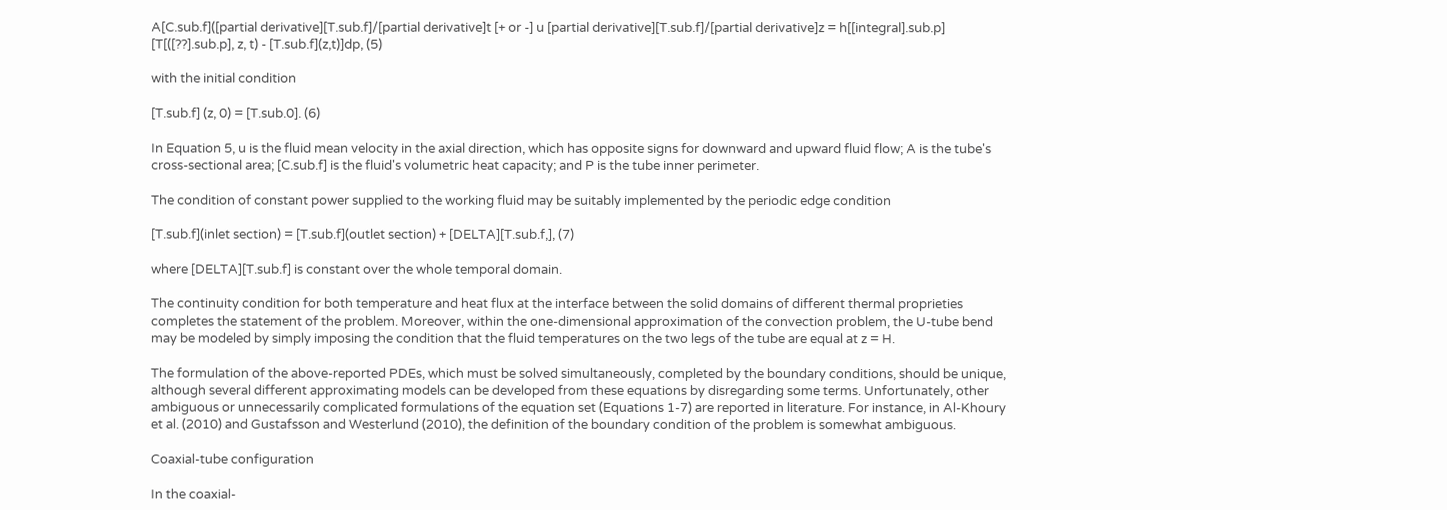A[C.sub.f]([partial derivative][T.sub.f]/[partial derivative]t [+ or -] u [partial derivative][T.sub.f]/[partial derivative]z = h[[integral].sub.p] [T[([??].sub.p], z, t) - [T.sub.f](z,t)]dp, (5)

with the initial condition

[T.sub.f] (z, 0) = [T.sub.0]. (6)

In Equation 5, u is the fluid mean velocity in the axial direction, which has opposite signs for downward and upward fluid flow; A is the tube's cross-sectional area; [C.sub.f] is the fluid's volumetric heat capacity; and P is the tube inner perimeter.

The condition of constant power supplied to the working fluid may be suitably implemented by the periodic edge condition

[T.sub.f](inlet section) = [T.sub.f](outlet section) + [DELTA][T.sub.f,], (7)

where [DELTA][T.sub.f] is constant over the whole temporal domain.

The continuity condition for both temperature and heat flux at the interface between the solid domains of different thermal proprieties completes the statement of the problem. Moreover, within the one-dimensional approximation of the convection problem, the U-tube bend may be modeled by simply imposing the condition that the fluid temperatures on the two legs of the tube are equal at z = H.

The formulation of the above-reported PDEs, which must be solved simultaneously, completed by the boundary conditions, should be unique, although several different approximating models can be developed from these equations by disregarding some terms. Unfortunately, other ambiguous or unnecessarily complicated formulations of the equation set (Equations 1-7) are reported in literature. For instance, in Al-Khoury et al. (2010) and Gustafsson and Westerlund (2010), the definition of the boundary condition of the problem is somewhat ambiguous.

Coaxial-tube configuration

In the coaxial-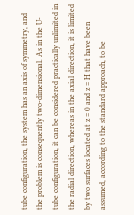tube configuration, the system has an axis of symmetry, and the problem is consequently two-dimensional. As in the U-tube configuration, it can be considered practically unlimited in the radial direction, whereas in the axial direction, it is limited by two surfaces located at z = 0 and z = H that have been assumed, according to the standard approach, to be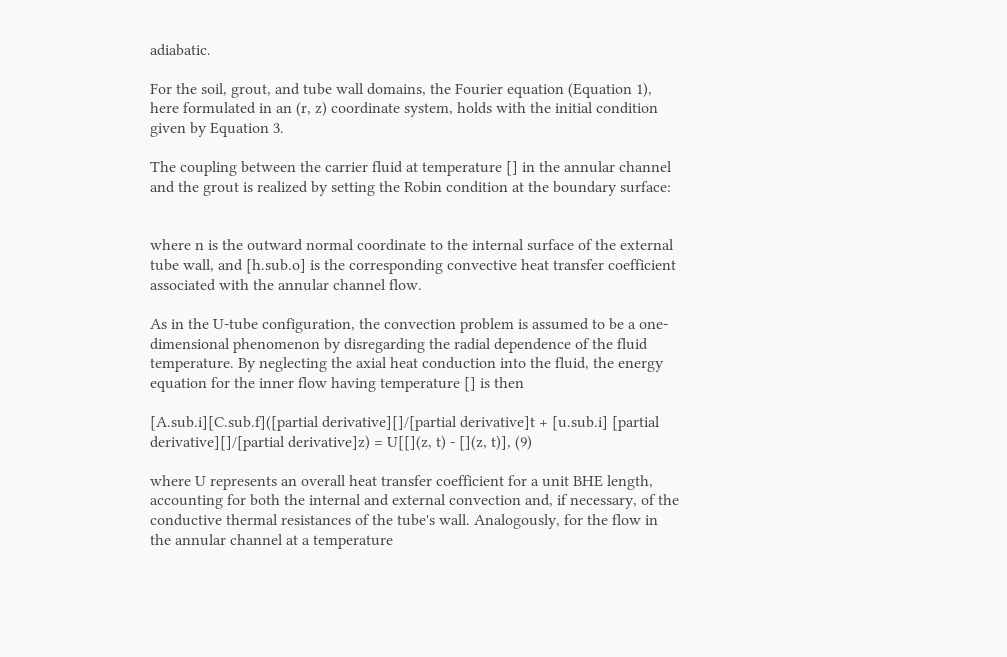adiabatic.

For the soil, grout, and tube wall domains, the Fourier equation (Equation 1), here formulated in an (r, z) coordinate system, holds with the initial condition given by Equation 3.

The coupling between the carrier fluid at temperature [] in the annular channel and the grout is realized by setting the Robin condition at the boundary surface:


where n is the outward normal coordinate to the internal surface of the external tube wall, and [h.sub.o] is the corresponding convective heat transfer coefficient associated with the annular channel flow.

As in the U-tube configuration, the convection problem is assumed to be a one-dimensional phenomenon by disregarding the radial dependence of the fluid temperature. By neglecting the axial heat conduction into the fluid, the energy equation for the inner flow having temperature [] is then

[A.sub.i][C.sub.f]([partial derivative][]/[partial derivative]t + [u.sub.i] [partial derivative][]/[partial derivative]z) = U[[](z, t) - [](z, t)], (9)

where U represents an overall heat transfer coefficient for a unit BHE length, accounting for both the internal and external convection and, if necessary, of the conductive thermal resistances of the tube's wall. Analogously, for the flow in the annular channel at a temperature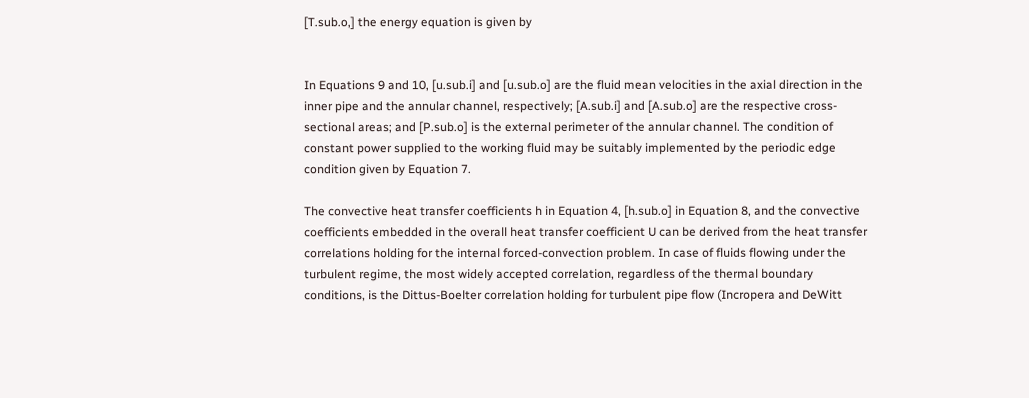[T.sub.o,] the energy equation is given by


In Equations 9 and 10, [u.sub.i] and [u.sub.o] are the fluid mean velocities in the axial direction in the inner pipe and the annular channel, respectively; [A.sub.i] and [A.sub.o] are the respective cross-sectional areas; and [P.sub.o] is the external perimeter of the annular channel. The condition of constant power supplied to the working fluid may be suitably implemented by the periodic edge condition given by Equation 7.

The convective heat transfer coefficients h in Equation 4, [h.sub.o] in Equation 8, and the convective coefficients embedded in the overall heat transfer coefficient U can be derived from the heat transfer correlations holding for the internal forced-convection problem. In case of fluids flowing under the turbulent regime, the most widely accepted correlation, regardless of the thermal boundary conditions, is the Dittus-Boelter correlation holding for turbulent pipe flow (Incropera and DeWitt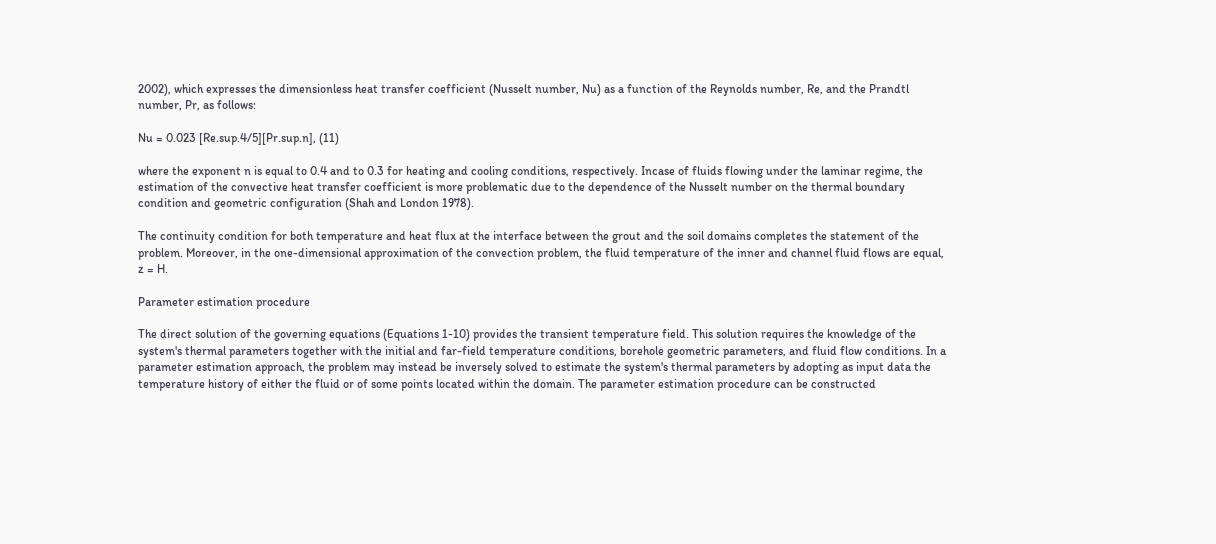2002), which expresses the dimensionless heat transfer coefficient (Nusselt number, Nu) as a function of the Reynolds number, Re, and the Prandtl number, Pr, as follows:

Nu = 0.023 [Re.sup.4/5][Pr.sup.n], (11)

where the exponent n is equal to 0.4 and to 0.3 for heating and cooling conditions, respectively. Incase of fluids flowing under the laminar regime, the estimation of the convective heat transfer coefficient is more problematic due to the dependence of the Nusselt number on the thermal boundary condition and geometric configuration (Shah and London 1978).

The continuity condition for both temperature and heat flux at the interface between the grout and the soil domains completes the statement of the problem. Moreover, in the one-dimensional approximation of the convection problem, the fluid temperature of the inner and channel fluid flows are equal, z = H.

Parameter estimation procedure

The direct solution of the governing equations (Equations 1-10) provides the transient temperature field. This solution requires the knowledge of the system's thermal parameters together with the initial and far-field temperature conditions, borehole geometric parameters, and fluid flow conditions. In a parameter estimation approach, the problem may instead be inversely solved to estimate the system's thermal parameters by adopting as input data the temperature history of either the fluid or of some points located within the domain. The parameter estimation procedure can be constructed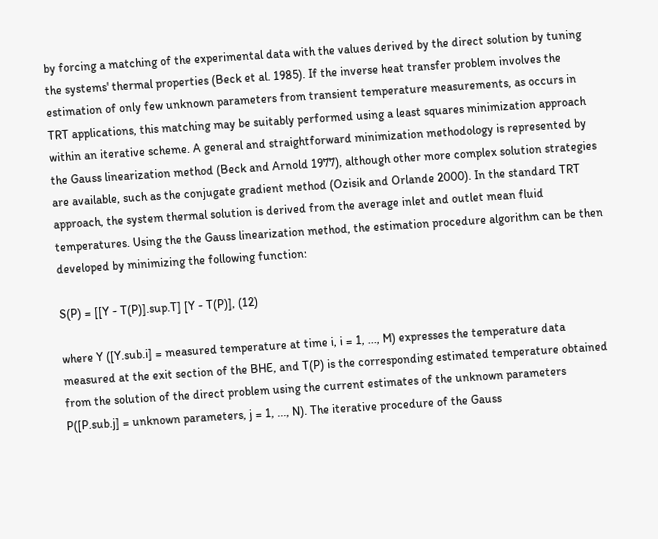by forcing a matching of the experimental data with the values derived by the direct solution by tuning the systems' thermal properties (Beck et al. 1985). If the inverse heat transfer problem involves the estimation of only few unknown parameters from transient temperature measurements, as occurs in TRT applications, this matching may be suitably performed using a least squares minimization approach within an iterative scheme. A general and straightforward minimization methodology is represented by the Gauss linearization method (Beck and Arnold 1977), although other more complex solution strategies are available, such as the conjugate gradient method (Ozisik and Orlande 2000). In the standard TRT approach, the system thermal solution is derived from the average inlet and outlet mean fluid temperatures. Using the the Gauss linearization method, the estimation procedure algorithm can be then developed by minimizing the following function:

S(P) = [[Y - T(P)].sup.T] [Y - T(P)], (12)

where Y ([Y.sub.i] = measured temperature at time i, i = 1, ..., M) expresses the temperature data measured at the exit section of the BHE, and T(P) is the corresponding estimated temperature obtained from the solution of the direct problem using the current estimates of the unknown parameters P([P.sub.j] = unknown parameters, j = 1, ..., N). The iterative procedure of the Gauss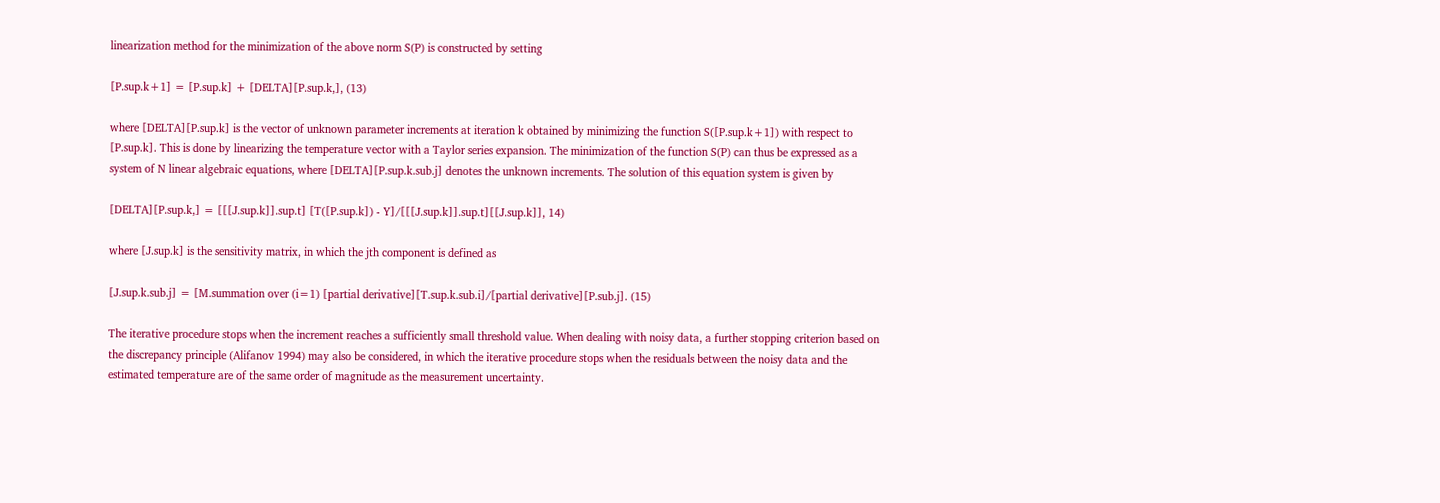linearization method for the minimization of the above norm S(P) is constructed by setting

[P.sup.k+1] = [P.sup.k] + [DELTA][P.sup.k,], (13)

where [DELTA][P.sup.k] is the vector of unknown parameter increments at iteration k obtained by minimizing the function S([P.sup.k+1]) with respect to [P.sup.k]. This is done by linearizing the temperature vector with a Taylor series expansion. The minimization of the function S(P) can thus be expressed as a system of N linear algebraic equations, where [DELTA][P.sup.k.sub.j] denotes the unknown increments. The solution of this equation system is given by

[DELTA][P.sup.k,] = [[[J.sup.k]].sup.t] [T([P.sup.k]) - Y]/[[[J.sup.k]].sup.t][[J.sup.k]], 14)

where [J.sup.k] is the sensitivity matrix, in which the jth component is defined as

[J.sup.k.sub.j] = [M.summation over (i=1) [partial derivative][T.sup.k.sub.i]/[partial derivative][P.sub.j]. (15)

The iterative procedure stops when the increment reaches a sufficiently small threshold value. When dealing with noisy data, a further stopping criterion based on the discrepancy principle (Alifanov 1994) may also be considered, in which the iterative procedure stops when the residuals between the noisy data and the estimated temperature are of the same order of magnitude as the measurement uncertainty.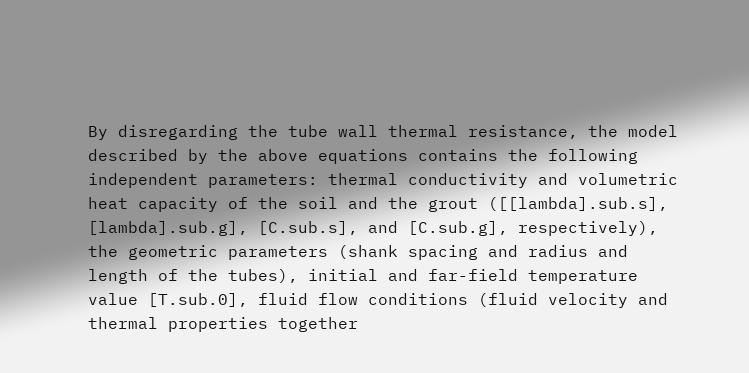By disregarding the tube wall thermal resistance, the model described by the above equations contains the following independent parameters: thermal conductivity and volumetric heat capacity of the soil and the grout ([[lambda].sub.s], [lambda].sub.g], [C.sub.s], and [C.sub.g], respectively), the geometric parameters (shank spacing and radius and length of the tubes), initial and far-field temperature value [T.sub.0], fluid flow conditions (fluid velocity and thermal properties together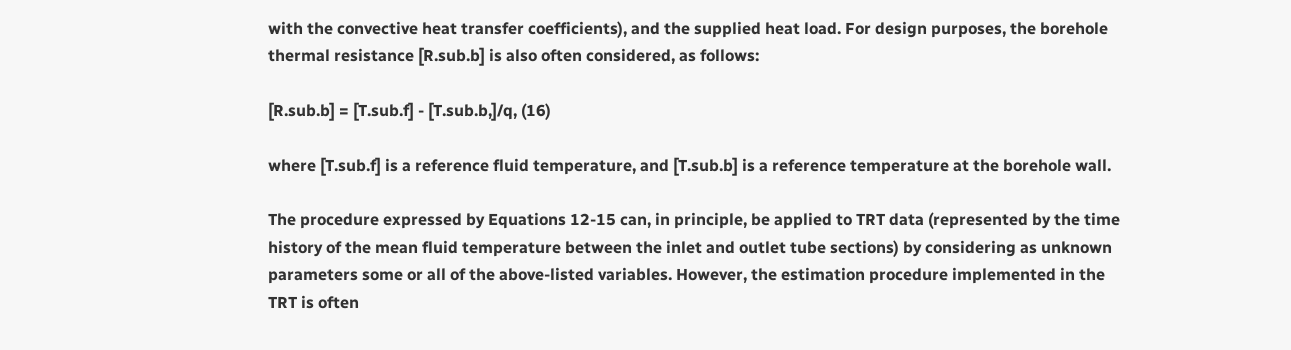with the convective heat transfer coefficients), and the supplied heat load. For design purposes, the borehole thermal resistance [R.sub.b] is also often considered, as follows:

[R.sub.b] = [T.sub.f] - [T.sub.b,]/q, (16)

where [T.sub.f] is a reference fluid temperature, and [T.sub.b] is a reference temperature at the borehole wall.

The procedure expressed by Equations 12-15 can, in principle, be applied to TRT data (represented by the time history of the mean fluid temperature between the inlet and outlet tube sections) by considering as unknown parameters some or all of the above-listed variables. However, the estimation procedure implemented in the TRT is often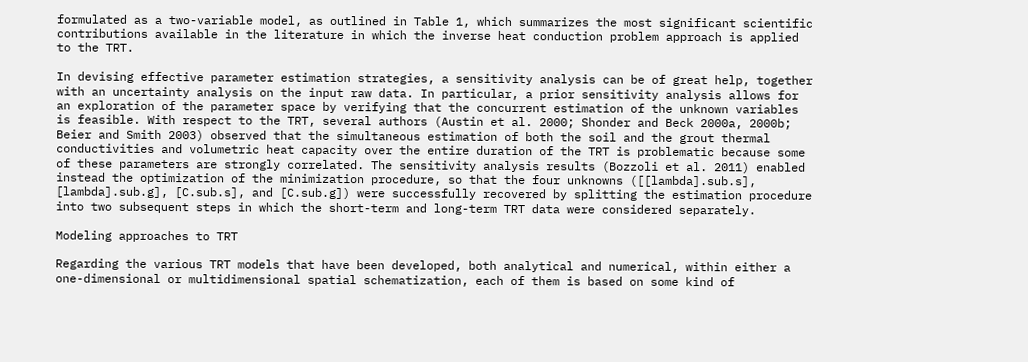formulated as a two-variable model, as outlined in Table 1, which summarizes the most significant scientific contributions available in the literature in which the inverse heat conduction problem approach is applied to the TRT.

In devising effective parameter estimation strategies, a sensitivity analysis can be of great help, together with an uncertainty analysis on the input raw data. In particular, a prior sensitivity analysis allows for an exploration of the parameter space by verifying that the concurrent estimation of the unknown variables is feasible. With respect to the TRT, several authors (Austin et al. 2000; Shonder and Beck 2000a, 2000b; Beier and Smith 2003) observed that the simultaneous estimation of both the soil and the grout thermal conductivities and volumetric heat capacity over the entire duration of the TRT is problematic because some of these parameters are strongly correlated. The sensitivity analysis results (Bozzoli et al. 2011) enabled instead the optimization of the minimization procedure, so that the four unknowns ([[lambda].sub.s], [lambda].sub.g], [C.sub.s], and [C.sub.g]) were successfully recovered by splitting the estimation procedure into two subsequent steps in which the short-term and long-term TRT data were considered separately.

Modeling approaches to TRT

Regarding the various TRT models that have been developed, both analytical and numerical, within either a one-dimensional or multidimensional spatial schematization, each of them is based on some kind of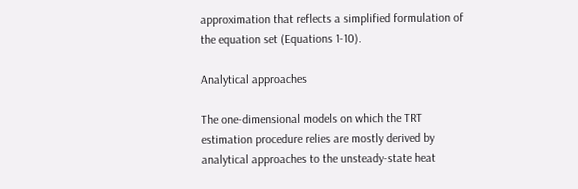approximation that reflects a simplified formulation of the equation set (Equations 1-10).

Analytical approaches

The one-dimensional models on which the TRT estimation procedure relies are mostly derived by analytical approaches to the unsteady-state heat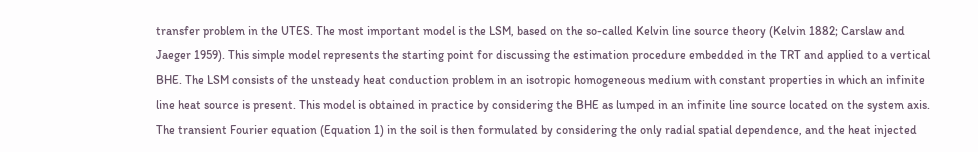transfer problem in the UTES. The most important model is the LSM, based on the so-called Kelvin line source theory (Kelvin 1882; Carslaw and Jaeger 1959). This simple model represents the starting point for discussing the estimation procedure embedded in the TRT and applied to a vertical BHE. The LSM consists of the unsteady heat conduction problem in an isotropic homogeneous medium with constant properties in which an infinite line heat source is present. This model is obtained in practice by considering the BHE as lumped in an infinite line source located on the system axis. The transient Fourier equation (Equation 1) in the soil is then formulated by considering the only radial spatial dependence, and the heat injected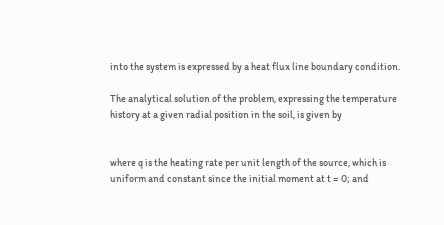into the system is expressed by a heat flux line boundary condition.

The analytical solution of the problem, expressing the temperature history at a given radial position in the soil, is given by


where q is the heating rate per unit length of the source, which is uniform and constant since the initial moment at t = 0; and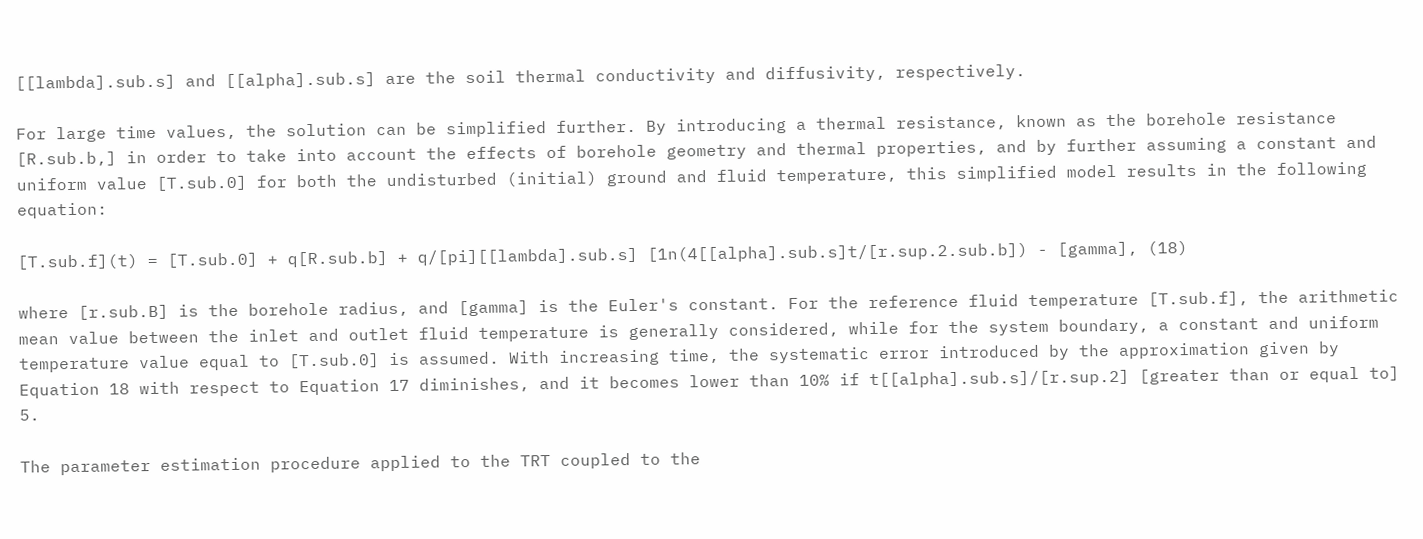[[lambda].sub.s] and [[alpha].sub.s] are the soil thermal conductivity and diffusivity, respectively.

For large time values, the solution can be simplified further. By introducing a thermal resistance, known as the borehole resistance [R.sub.b,] in order to take into account the effects of borehole geometry and thermal properties, and by further assuming a constant and uniform value [T.sub.0] for both the undisturbed (initial) ground and fluid temperature, this simplified model results in the following equation:

[T.sub.f](t) = [T.sub.0] + q[R.sub.b] + q/[pi][[lambda].sub.s] [1n(4[[alpha].sub.s]t/[r.sup.2.sub.b]) - [gamma], (18)

where [r.sub.B] is the borehole radius, and [gamma] is the Euler's constant. For the reference fluid temperature [T.sub.f], the arithmetic mean value between the inlet and outlet fluid temperature is generally considered, while for the system boundary, a constant and uniform temperature value equal to [T.sub.0] is assumed. With increasing time, the systematic error introduced by the approximation given by Equation 18 with respect to Equation 17 diminishes, and it becomes lower than 10% if t[[alpha].sub.s]/[r.sup.2] [greater than or equal to] 5.

The parameter estimation procedure applied to the TRT coupled to the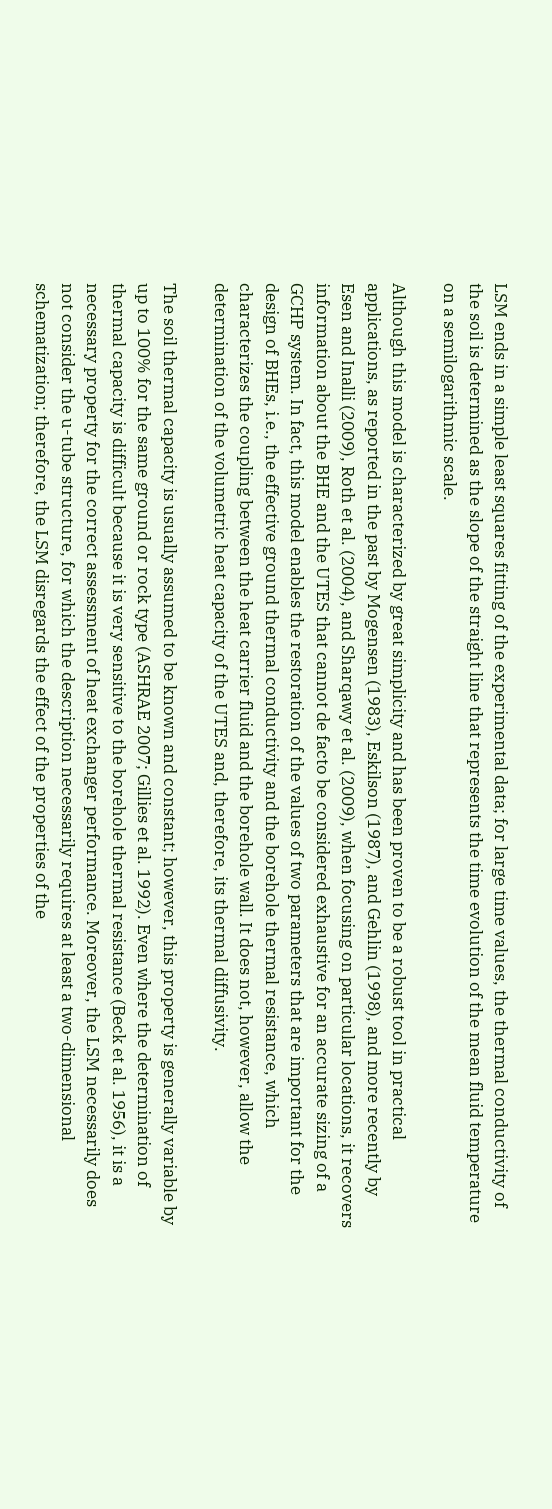LSM ends in a simple least squares fitting of the experimental data; for large time values, the thermal conductivity of the soil is determined as the slope of the straight line that represents the time evolution of the mean fluid temperature on a semilogarithmic scale.

Although this model is characterized by great simplicity and has been proven to be a robust tool in practical applications, as reported in the past by Mogensen (1983), Eskilson (1987), and Gehlin (1998), and more recently by Esen and Inalli (2009), Roth et al. (2004), and Sharqawy et al. (2009), when focusing on particular locations, it recovers information about the BHE and the UTES that cannot de facto be considered exhaustive for an accurate sizing of a GCHP system. In fact, this model enables the restoration of the values of two parameters that are important for the design of BHEs, i.e., the effective ground thermal conductivity and the borehole thermal resistance, which characterizes the coupling between the heat carrier fluid and the borehole wall. It does not, however, allow the determination of the volumetric heat capacity of the UTES and, therefore, its thermal diffusivity.

The soil thermal capacity is usually assumed to be known and constant; however, this property is generally variable by up to 100% for the same ground or rock type (ASHRAE 2007; Gillies et al. 1992). Even where the determination of thermal capacity is difficult because it is very sensitive to the borehole thermal resistance (Beck et al. 1956), it is a necessary property for the correct assessment of heat exchanger performance. Moreover, the LSM necessarily does not consider the u-tube structure, for which the description necessarily requires at least a two-dimensional schematization; therefore, the LSM disregards the effect of the properties of the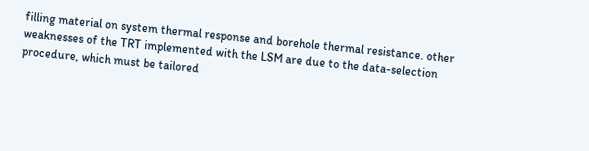filling material on system thermal response and borehole thermal resistance. other weaknesses of the TRT implemented with the LSM are due to the data-selection procedure, which must be tailored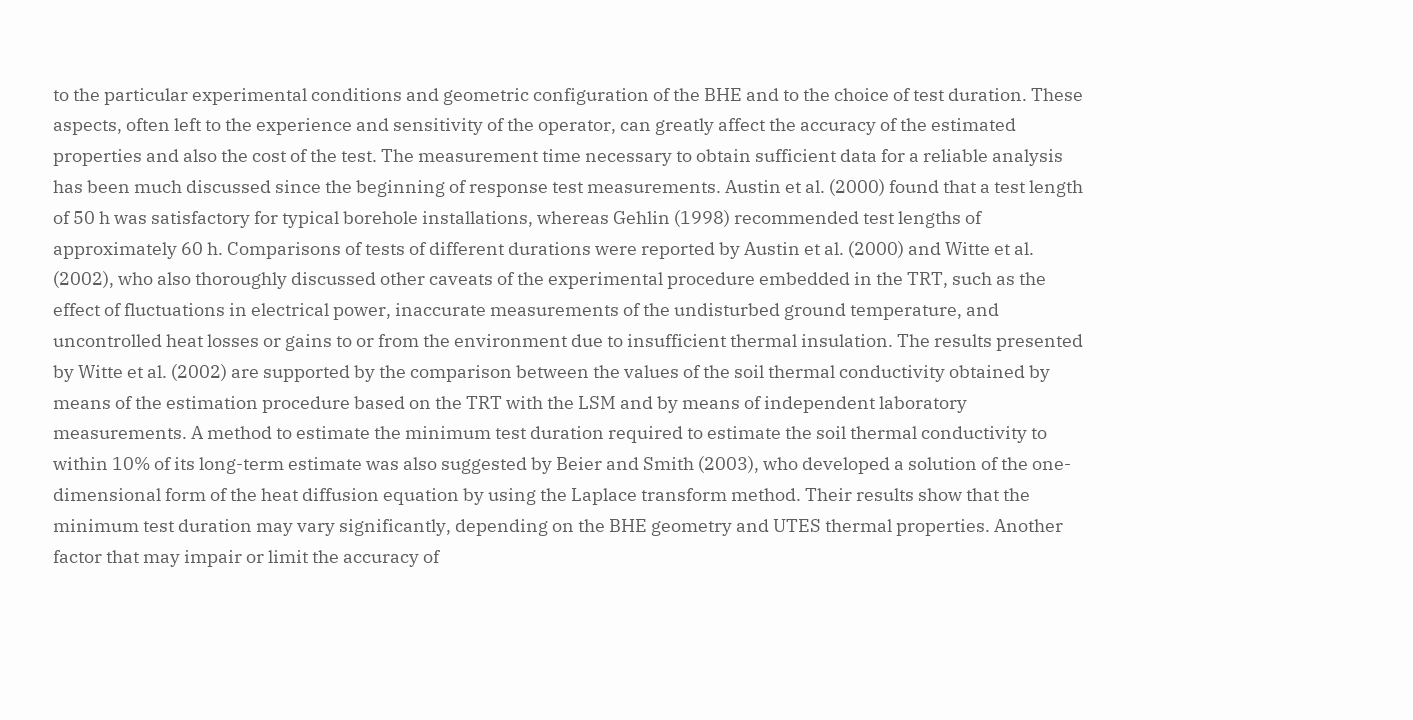to the particular experimental conditions and geometric configuration of the BHE and to the choice of test duration. These aspects, often left to the experience and sensitivity of the operator, can greatly affect the accuracy of the estimated properties and also the cost of the test. The measurement time necessary to obtain sufficient data for a reliable analysis has been much discussed since the beginning of response test measurements. Austin et al. (2000) found that a test length of 50 h was satisfactory for typical borehole installations, whereas Gehlin (1998) recommended test lengths of approximately 60 h. Comparisons of tests of different durations were reported by Austin et al. (2000) and Witte et al. (2002), who also thoroughly discussed other caveats of the experimental procedure embedded in the TRT, such as the effect of fluctuations in electrical power, inaccurate measurements of the undisturbed ground temperature, and uncontrolled heat losses or gains to or from the environment due to insufficient thermal insulation. The results presented by Witte et al. (2002) are supported by the comparison between the values of the soil thermal conductivity obtained by means of the estimation procedure based on the TRT with the LSM and by means of independent laboratory measurements. A method to estimate the minimum test duration required to estimate the soil thermal conductivity to within 10% of its long-term estimate was also suggested by Beier and Smith (2003), who developed a solution of the one-dimensional form of the heat diffusion equation by using the Laplace transform method. Their results show that the minimum test duration may vary significantly, depending on the BHE geometry and UTES thermal properties. Another factor that may impair or limit the accuracy of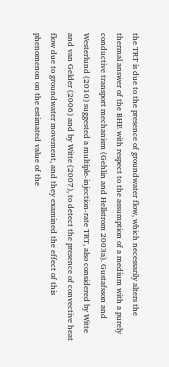the TRT is due to the presence of groundwater flow, which necessarily alters the thermal answer of the BHE with respect to the assumption of a medium with a purely conductive transport mechanism (Gehlin and Hellstrom 2003a). Gustafsson and Westerlund (2010) suggested a multiple-injection-rate TRT, also considered by Witte and van Gelder (2006) and by Witte (2007), to detect the presence of convective heat flow due to groundwater movement, and they examined the effect of this phenomenon on the estimated value of the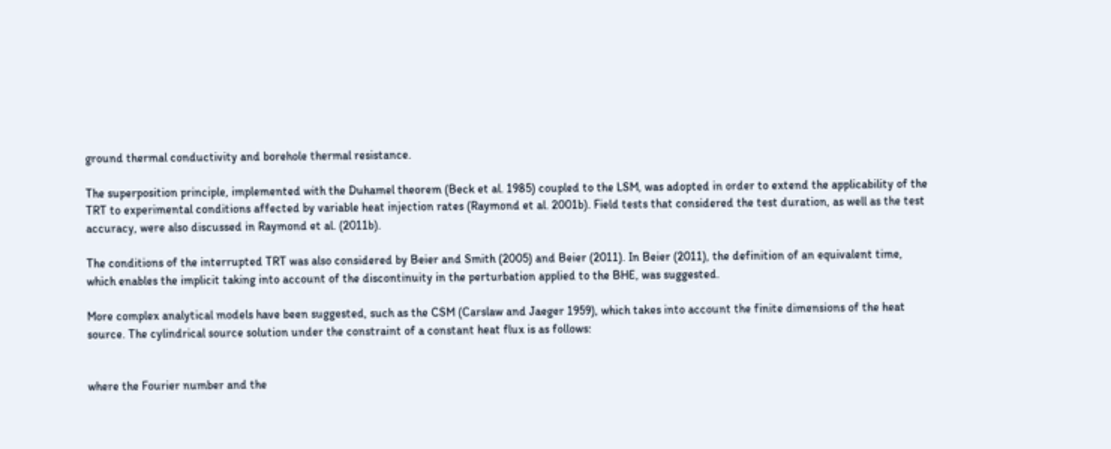ground thermal conductivity and borehole thermal resistance.

The superposition principle, implemented with the Duhamel theorem (Beck et al. 1985) coupled to the LSM, was adopted in order to extend the applicability of the TRT to experimental conditions affected by variable heat injection rates (Raymond et al. 2001b). Field tests that considered the test duration, as well as the test accuracy, were also discussed in Raymond et al. (2011b).

The conditions of the interrupted TRT was also considered by Beier and Smith (2005) and Beier (2011). In Beier (2011), the definition of an equivalent time, which enables the implicit taking into account of the discontinuity in the perturbation applied to the BHE, was suggested.

More complex analytical models have been suggested, such as the CSM (Carslaw and Jaeger 1959), which takes into account the finite dimensions of the heat source. The cylindrical source solution under the constraint of a constant heat flux is as follows:


where the Fourier number and the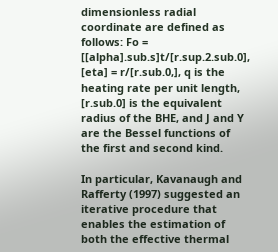dimensionless radial coordinate are defined as follows: Fo = [[alpha].sub.s]t/[r.sup.2.sub.0], [eta] = r/[r.sub.0,], q is the heating rate per unit length, [r.sub.0] is the equivalent radius of the BHE, and J and Y are the Bessel functions of the first and second kind.

In particular, Kavanaugh and Rafferty (1997) suggested an iterative procedure that enables the estimation of both the effective thermal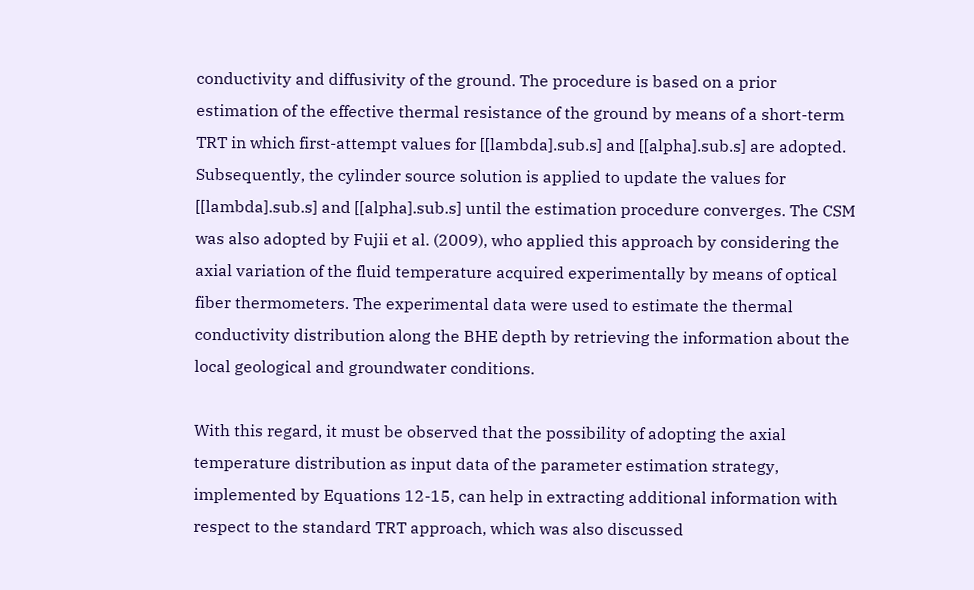conductivity and diffusivity of the ground. The procedure is based on a prior estimation of the effective thermal resistance of the ground by means of a short-term TRT in which first-attempt values for [[lambda].sub.s] and [[alpha].sub.s] are adopted. Subsequently, the cylinder source solution is applied to update the values for [[lambda].sub.s] and [[alpha].sub.s] until the estimation procedure converges. The CSM was also adopted by Fujii et al. (2009), who applied this approach by considering the axial variation of the fluid temperature acquired experimentally by means of optical fiber thermometers. The experimental data were used to estimate the thermal conductivity distribution along the BHE depth by retrieving the information about the local geological and groundwater conditions.

With this regard, it must be observed that the possibility of adopting the axial temperature distribution as input data of the parameter estimation strategy, implemented by Equations 12-15, can help in extracting additional information with respect to the standard TRT approach, which was also discussed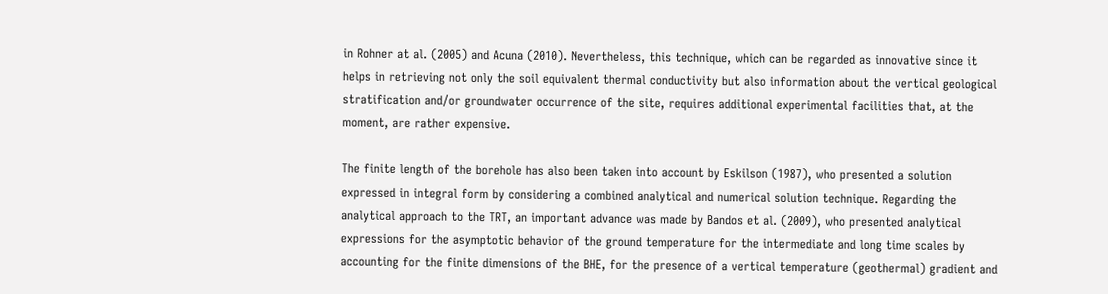in Rohner at al. (2005) and Acuna (2010). Nevertheless, this technique, which can be regarded as innovative since it helps in retrieving not only the soil equivalent thermal conductivity but also information about the vertical geological stratification and/or groundwater occurrence of the site, requires additional experimental facilities that, at the moment, are rather expensive.

The finite length of the borehole has also been taken into account by Eskilson (1987), who presented a solution expressed in integral form by considering a combined analytical and numerical solution technique. Regarding the analytical approach to the TRT, an important advance was made by Bandos et al. (2009), who presented analytical expressions for the asymptotic behavior of the ground temperature for the intermediate and long time scales by accounting for the finite dimensions of the BHE, for the presence of a vertical temperature (geothermal) gradient and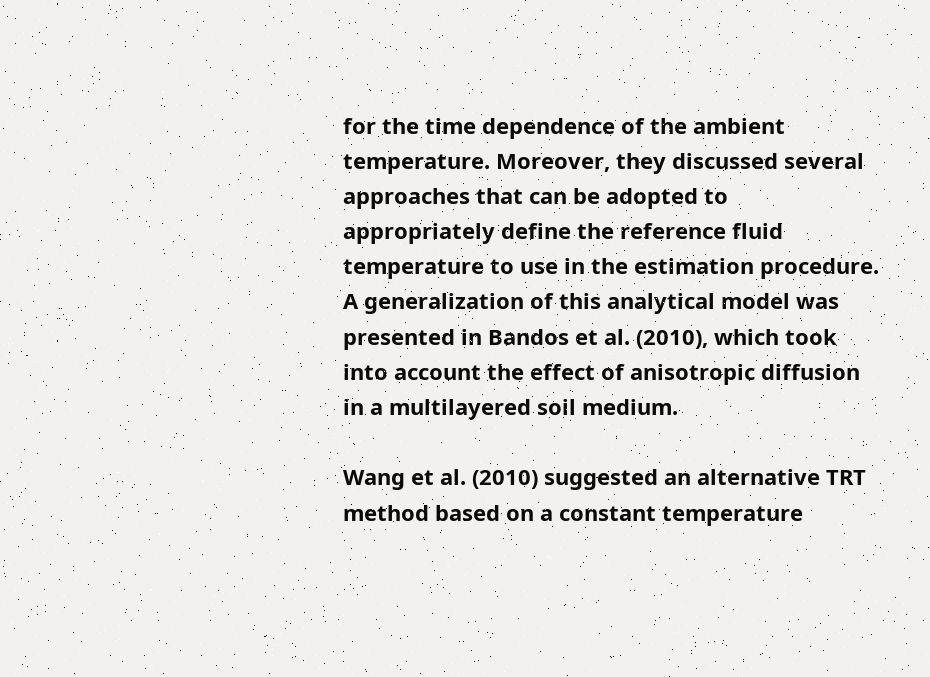for the time dependence of the ambient temperature. Moreover, they discussed several approaches that can be adopted to appropriately define the reference fluid temperature to use in the estimation procedure. A generalization of this analytical model was presented in Bandos et al. (2010), which took into account the effect of anisotropic diffusion in a multilayered soil medium.

Wang et al. (2010) suggested an alternative TRT method based on a constant temperature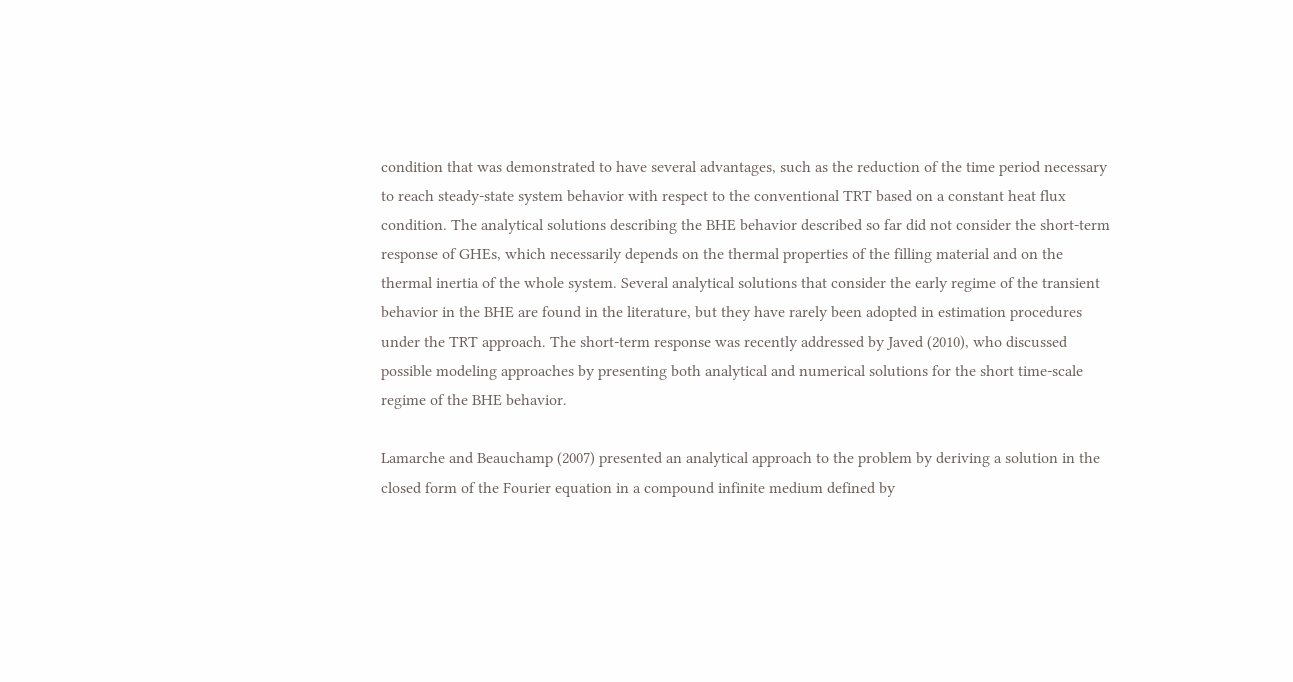condition that was demonstrated to have several advantages, such as the reduction of the time period necessary to reach steady-state system behavior with respect to the conventional TRT based on a constant heat flux condition. The analytical solutions describing the BHE behavior described so far did not consider the short-term response of GHEs, which necessarily depends on the thermal properties of the filling material and on the thermal inertia of the whole system. Several analytical solutions that consider the early regime of the transient behavior in the BHE are found in the literature, but they have rarely been adopted in estimation procedures under the TRT approach. The short-term response was recently addressed by Javed (2010), who discussed possible modeling approaches by presenting both analytical and numerical solutions for the short time-scale regime of the BHE behavior.

Lamarche and Beauchamp (2007) presented an analytical approach to the problem by deriving a solution in the closed form of the Fourier equation in a compound infinite medium defined by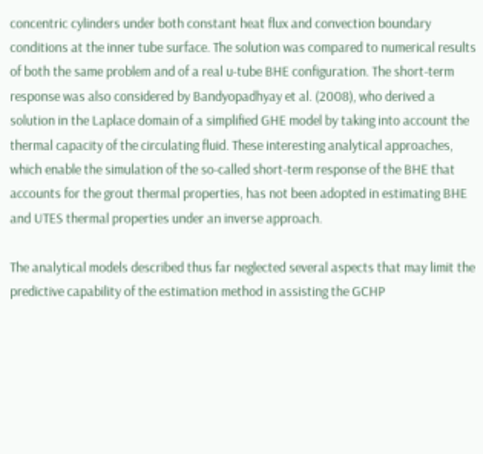concentric cylinders under both constant heat flux and convection boundary conditions at the inner tube surface. The solution was compared to numerical results of both the same problem and of a real u-tube BHE configuration. The short-term response was also considered by Bandyopadhyay et al. (2008), who derived a solution in the Laplace domain of a simplified GHE model by taking into account the thermal capacity of the circulating fluid. These interesting analytical approaches, which enable the simulation of the so-called short-term response of the BHE that accounts for the grout thermal properties, has not been adopted in estimating BHE and UTES thermal properties under an inverse approach.

The analytical models described thus far neglected several aspects that may limit the predictive capability of the estimation method in assisting the GCHP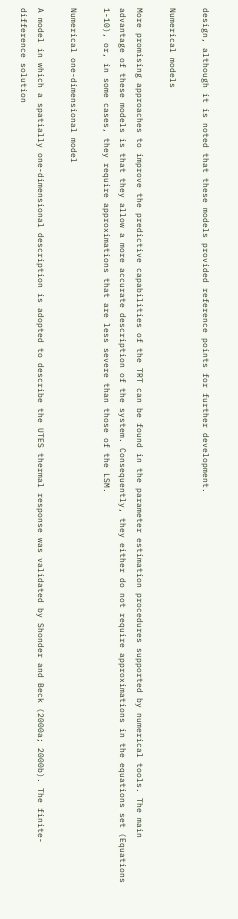design, although it is noted that these models provided reference points for further development.

Numerical models

More promising approaches to improve the predictive capabilities of the TRT can be found in the parameter estimation procedures supported by numerical tools. The main advantage of these models is that they allow a more accurate description of the system. Consequently, they either do not require approximations in the equations set (Equations 1-10), or, in some cases, they require approximations that are less severe than those of the LSM.

Numerical one-dimensional model

A model in which a spatially one-dimensional description is adopted to describe the UTES thermal response was validated by Shonder and Beck (2000a; 2000b). The finite-difference solution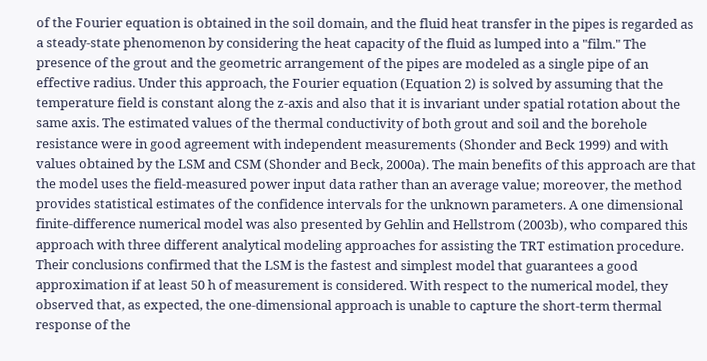of the Fourier equation is obtained in the soil domain, and the fluid heat transfer in the pipes is regarded as a steady-state phenomenon by considering the heat capacity of the fluid as lumped into a "film." The presence of the grout and the geometric arrangement of the pipes are modeled as a single pipe of an effective radius. Under this approach, the Fourier equation (Equation 2) is solved by assuming that the temperature field is constant along the z-axis and also that it is invariant under spatial rotation about the same axis. The estimated values of the thermal conductivity of both grout and soil and the borehole resistance were in good agreement with independent measurements (Shonder and Beck 1999) and with values obtained by the LSM and CSM (Shonder and Beck, 2000a). The main benefits of this approach are that the model uses the field-measured power input data rather than an average value; moreover, the method provides statistical estimates of the confidence intervals for the unknown parameters. A one dimensional finite-difference numerical model was also presented by Gehlin and Hellstrom (2003b), who compared this approach with three different analytical modeling approaches for assisting the TRT estimation procedure. Their conclusions confirmed that the LSM is the fastest and simplest model that guarantees a good approximation if at least 50 h of measurement is considered. With respect to the numerical model, they observed that, as expected, the one-dimensional approach is unable to capture the short-term thermal response of the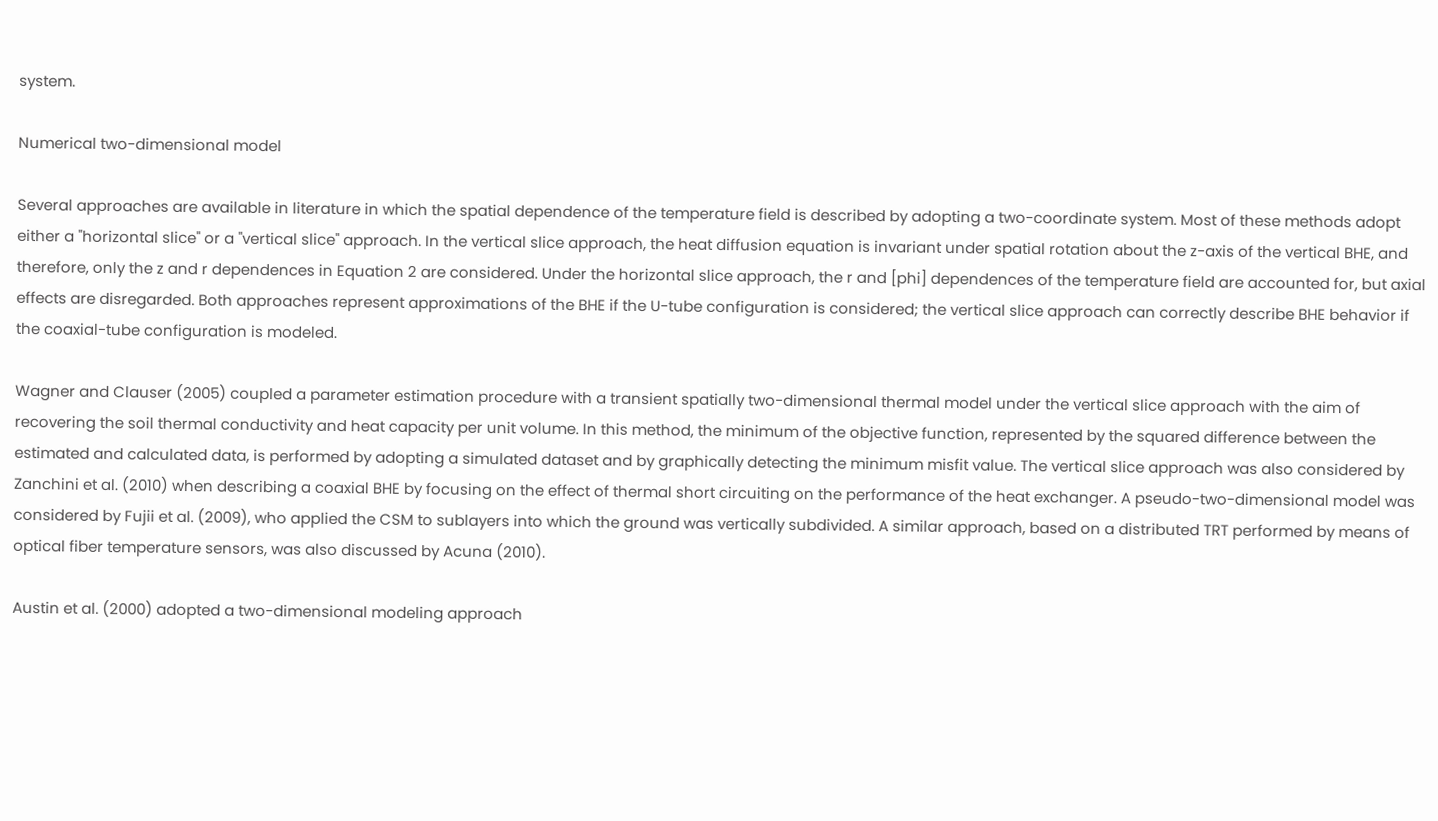system.

Numerical two-dimensional model

Several approaches are available in literature in which the spatial dependence of the temperature field is described by adopting a two-coordinate system. Most of these methods adopt either a "horizontal slice" or a "vertical slice" approach. In the vertical slice approach, the heat diffusion equation is invariant under spatial rotation about the z-axis of the vertical BHE, and therefore, only the z and r dependences in Equation 2 are considered. Under the horizontal slice approach, the r and [phi] dependences of the temperature field are accounted for, but axial effects are disregarded. Both approaches represent approximations of the BHE if the U-tube configuration is considered; the vertical slice approach can correctly describe BHE behavior if the coaxial-tube configuration is modeled.

Wagner and Clauser (2005) coupled a parameter estimation procedure with a transient spatially two-dimensional thermal model under the vertical slice approach with the aim of recovering the soil thermal conductivity and heat capacity per unit volume. In this method, the minimum of the objective function, represented by the squared difference between the estimated and calculated data, is performed by adopting a simulated dataset and by graphically detecting the minimum misfit value. The vertical slice approach was also considered by Zanchini et al. (2010) when describing a coaxial BHE by focusing on the effect of thermal short circuiting on the performance of the heat exchanger. A pseudo-two-dimensional model was considered by Fujii et al. (2009), who applied the CSM to sublayers into which the ground was vertically subdivided. A similar approach, based on a distributed TRT performed by means of optical fiber temperature sensors, was also discussed by Acuna (2010).

Austin et al. (2000) adopted a two-dimensional modeling approach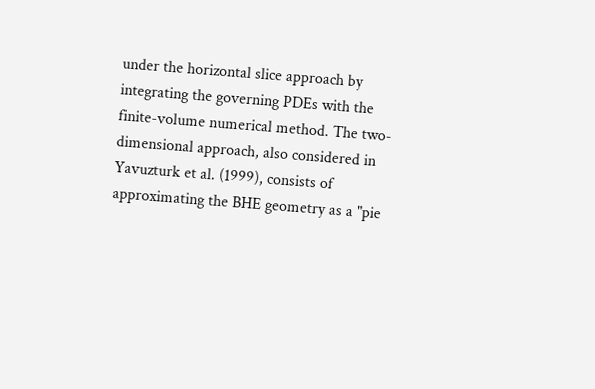under the horizontal slice approach by integrating the governing PDEs with the finite-volume numerical method. The two-dimensional approach, also considered in Yavuzturk et al. (1999), consists of approximating the BHE geometry as a "pie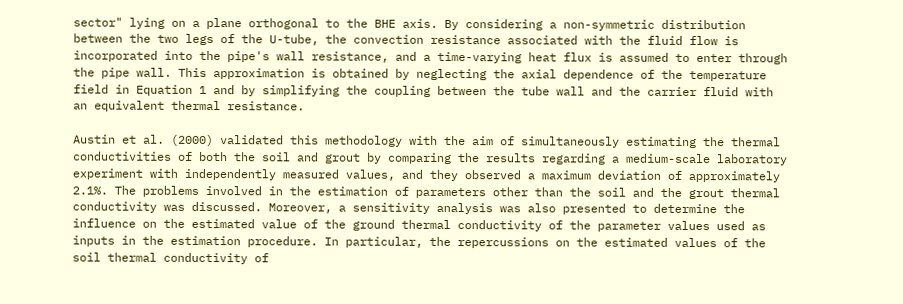sector" lying on a plane orthogonal to the BHE axis. By considering a non-symmetric distribution between the two legs of the U-tube, the convection resistance associated with the fluid flow is incorporated into the pipe's wall resistance, and a time-varying heat flux is assumed to enter through the pipe wall. This approximation is obtained by neglecting the axial dependence of the temperature field in Equation 1 and by simplifying the coupling between the tube wall and the carrier fluid with an equivalent thermal resistance.

Austin et al. (2000) validated this methodology with the aim of simultaneously estimating the thermal conductivities of both the soil and grout by comparing the results regarding a medium-scale laboratory experiment with independently measured values, and they observed a maximum deviation of approximately 2.1%. The problems involved in the estimation of parameters other than the soil and the grout thermal conductivity was discussed. Moreover, a sensitivity analysis was also presented to determine the influence on the estimated value of the ground thermal conductivity of the parameter values used as inputs in the estimation procedure. In particular, the repercussions on the estimated values of the soil thermal conductivity of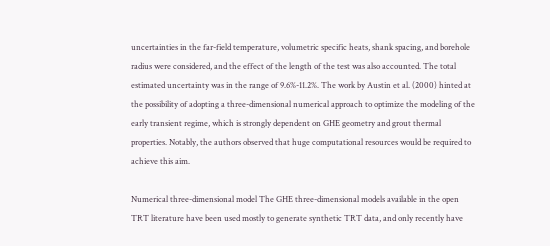uncertainties in the far-field temperature, volumetric specific heats, shank spacing, and borehole radius were considered, and the effect of the length of the test was also accounted. The total estimated uncertainty was in the range of 9.6%-11.2%. The work by Austin et al. (2000) hinted at the possibility of adopting a three-dimensional numerical approach to optimize the modeling of the early transient regime, which is strongly dependent on GHE geometry and grout thermal properties. Notably, the authors observed that huge computational resources would be required to achieve this aim.

Numerical three-dimensional model The GHE three-dimensional models available in the open TRT literature have been used mostly to generate synthetic TRT data, and only recently have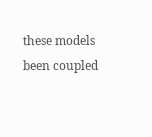these models been coupled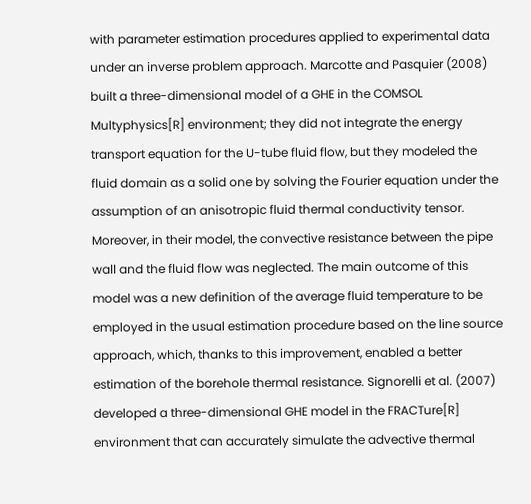with parameter estimation procedures applied to experimental data under an inverse problem approach. Marcotte and Pasquier (2008) built a three-dimensional model of a GHE in the COMSOL Multyphysics[R] environment; they did not integrate the energy transport equation for the U-tube fluid flow, but they modeled the fluid domain as a solid one by solving the Fourier equation under the assumption of an anisotropic fluid thermal conductivity tensor. Moreover, in their model, the convective resistance between the pipe wall and the fluid flow was neglected. The main outcome of this model was a new definition of the average fluid temperature to be employed in the usual estimation procedure based on the line source approach, which, thanks to this improvement, enabled a better estimation of the borehole thermal resistance. Signorelli et al. (2007) developed a three-dimensional GHE model in the FRACTure[R] environment that can accurately simulate the advective thermal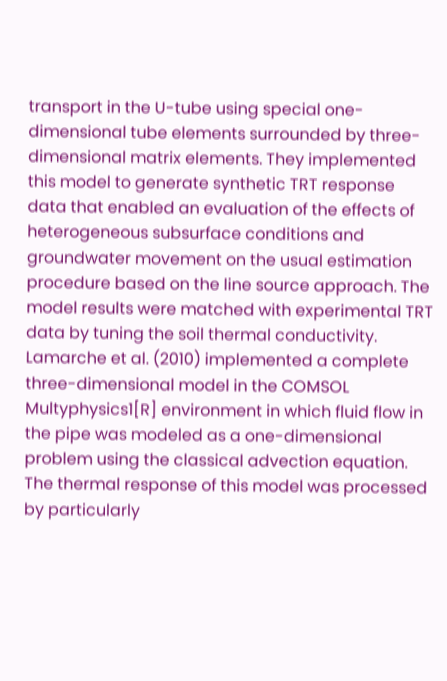transport in the U-tube using special one-dimensional tube elements surrounded by three-dimensional matrix elements. They implemented this model to generate synthetic TRT response data that enabled an evaluation of the effects of heterogeneous subsurface conditions and groundwater movement on the usual estimation procedure based on the line source approach. The model results were matched with experimental TRT data by tuning the soil thermal conductivity. Lamarche et al. (2010) implemented a complete three-dimensional model in the COMSOL Multyphysics1[R] environment in which fluid flow in the pipe was modeled as a one-dimensional problem using the classical advection equation. The thermal response of this model was processed by particularly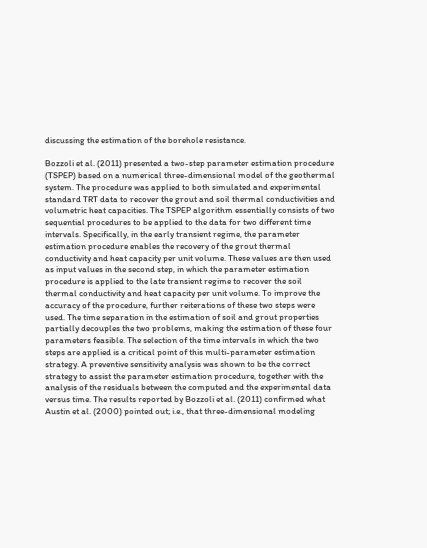discussing the estimation of the borehole resistance.

Bozzoli et al. (2011) presented a two-step parameter estimation procedure (TSPEP) based on a numerical three-dimensional model of the geothermal system. The procedure was applied to both simulated and experimental standard TRT data to recover the grout and soil thermal conductivities and volumetric heat capacities. The TSPEP algorithm essentially consists of two sequential procedures to be applied to the data for two different time intervals. Specifically, in the early transient regime, the parameter estimation procedure enables the recovery of the grout thermal conductivity and heat capacity per unit volume. These values are then used as input values in the second step, in which the parameter estimation procedure is applied to the late transient regime to recover the soil thermal conductivity and heat capacity per unit volume. To improve the accuracy of the procedure, further reiterations of these two steps were used. The time separation in the estimation of soil and grout properties partially decouples the two problems, making the estimation of these four parameters feasible. The selection of the time intervals in which the two steps are applied is a critical point of this multi-parameter estimation strategy. A preventive sensitivity analysis was shown to be the correct strategy to assist the parameter estimation procedure, together with the analysis of the residuals between the computed and the experimental data versus time. The results reported by Bozzoli et al. (2011) confirmed what Austin et al. (2000) pointed out; i.e., that three-dimensional modeling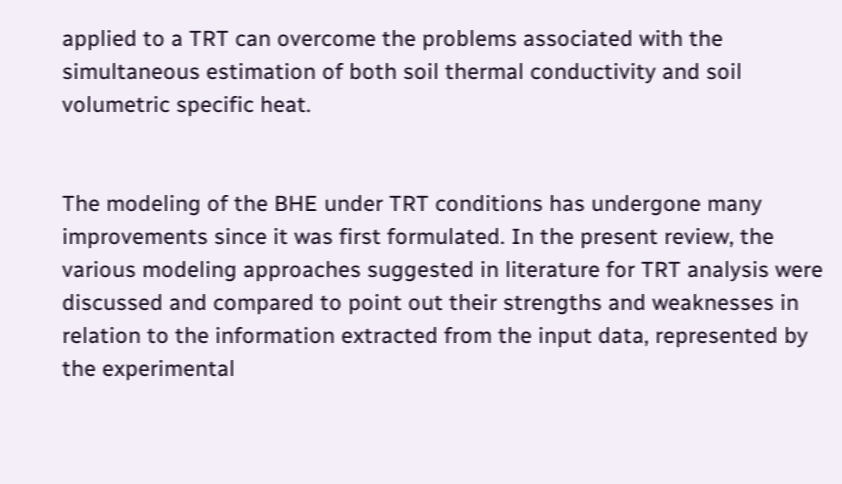applied to a TRT can overcome the problems associated with the simultaneous estimation of both soil thermal conductivity and soil volumetric specific heat.


The modeling of the BHE under TRT conditions has undergone many improvements since it was first formulated. In the present review, the various modeling approaches suggested in literature for TRT analysis were discussed and compared to point out their strengths and weaknesses in relation to the information extracted from the input data, represented by the experimental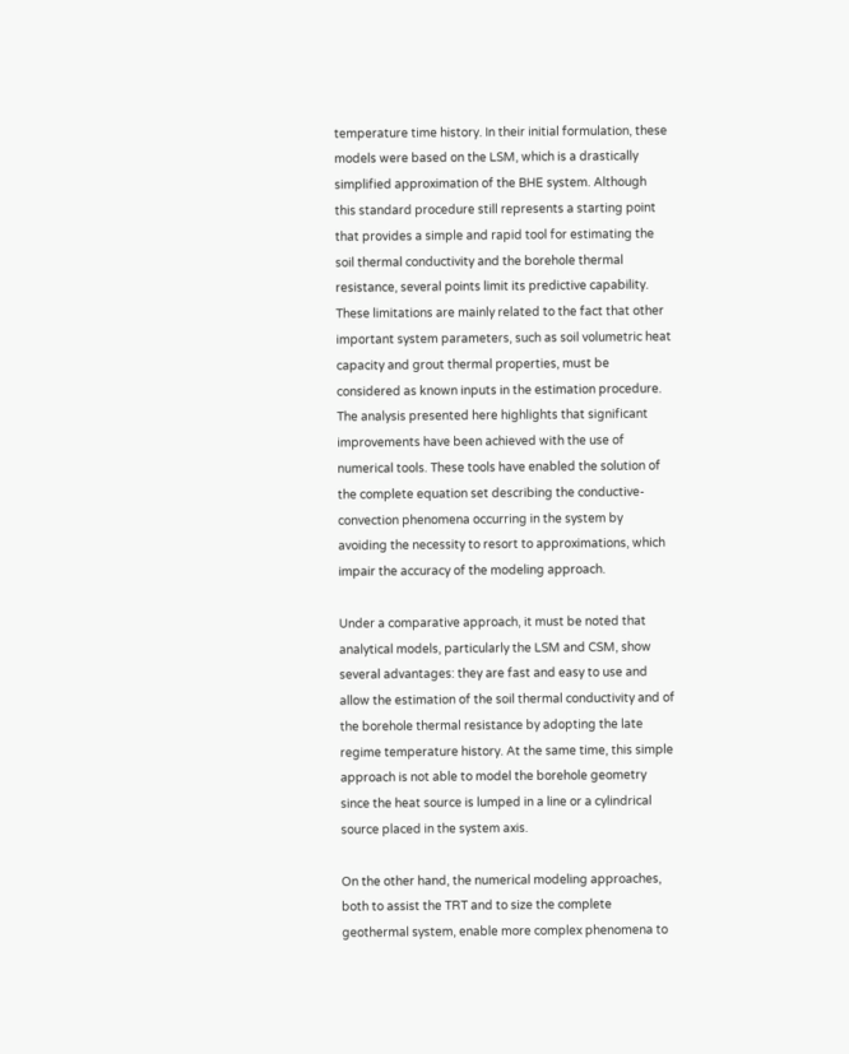temperature time history. In their initial formulation, these models were based on the LSM, which is a drastically simplified approximation of the BHE system. Although this standard procedure still represents a starting point that provides a simple and rapid tool for estimating the soil thermal conductivity and the borehole thermal resistance, several points limit its predictive capability. These limitations are mainly related to the fact that other important system parameters, such as soil volumetric heat capacity and grout thermal properties, must be considered as known inputs in the estimation procedure. The analysis presented here highlights that significant improvements have been achieved with the use of numerical tools. These tools have enabled the solution of the complete equation set describing the conductive-convection phenomena occurring in the system by avoiding the necessity to resort to approximations, which impair the accuracy of the modeling approach.

Under a comparative approach, it must be noted that analytical models, particularly the LSM and CSM, show several advantages: they are fast and easy to use and allow the estimation of the soil thermal conductivity and of the borehole thermal resistance by adopting the late regime temperature history. At the same time, this simple approach is not able to model the borehole geometry since the heat source is lumped in a line or a cylindrical source placed in the system axis.

On the other hand, the numerical modeling approaches, both to assist the TRT and to size the complete geothermal system, enable more complex phenomena to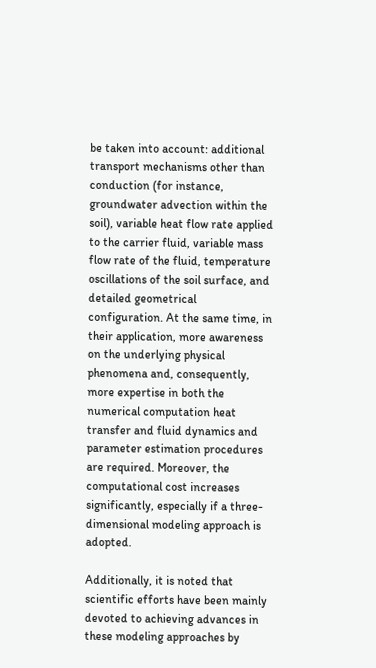be taken into account: additional transport mechanisms other than conduction (for instance, groundwater advection within the soil), variable heat flow rate applied to the carrier fluid, variable mass flow rate of the fluid, temperature oscillations of the soil surface, and detailed geometrical configuration. At the same time, in their application, more awareness on the underlying physical phenomena and, consequently, more expertise in both the numerical computation heat transfer and fluid dynamics and parameter estimation procedures are required. Moreover, the computational cost increases significantly, especially if a three-dimensional modeling approach is adopted.

Additionally, it is noted that scientific efforts have been mainly devoted to achieving advances in these modeling approaches by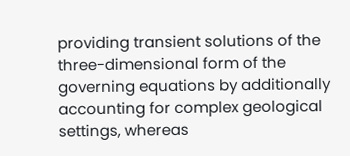providing transient solutions of the three-dimensional form of the governing equations by additionally accounting for complex geological settings, whereas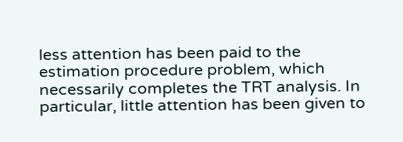less attention has been paid to the estimation procedure problem, which necessarily completes the TRT analysis. In particular, little attention has been given to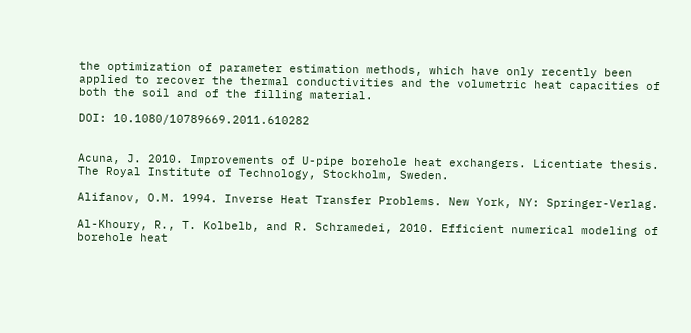the optimization of parameter estimation methods, which have only recently been applied to recover the thermal conductivities and the volumetric heat capacities of both the soil and of the filling material.

DOI: 10.1080/10789669.2011.610282


Acuna, J. 2010. Improvements of U-pipe borehole heat exchangers. Licentiate thesis. The Royal Institute of Technology, Stockholm, Sweden.

Alifanov, O.M. 1994. Inverse Heat Transfer Problems. New York, NY: Springer-Verlag.

Al-Khoury, R., T. Kolbelb, and R. Schramedei, 2010. Efficient numerical modeling of borehole heat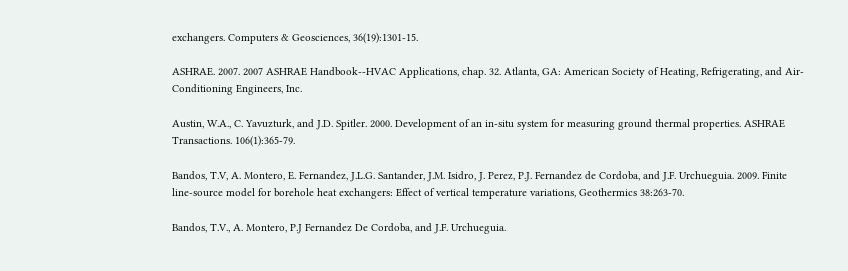exchangers. Computers & Geosciences, 36(19):1301-15.

ASHRAE. 2007. 2007 ASHRAE Handbook--HVAC Applications, chap. 32. Atlanta, GA: American Society of Heating, Refrigerating, and Air-Conditioning Engineers, Inc.

Austin, W.A., C. Yavuzturk, and J.D. Spitler. 2000. Development of an in-situ system for measuring ground thermal properties. ASHRAE Transactions. 106(1):365-79.

Bandos, T.V, A. Montero, E. Fernandez, J.L.G. Santander, J.M. Isidro, J. Perez, P.J. Fernandez de Cordoba, and J.F. Urchueguia. 2009. Finite line-source model for borehole heat exchangers: Effect of vertical temperature variations, Geothermics 38:263-70.

Bandos, T.V., A. Montero, P.J Fernandez De Cordoba, and J.F. Urchueguia.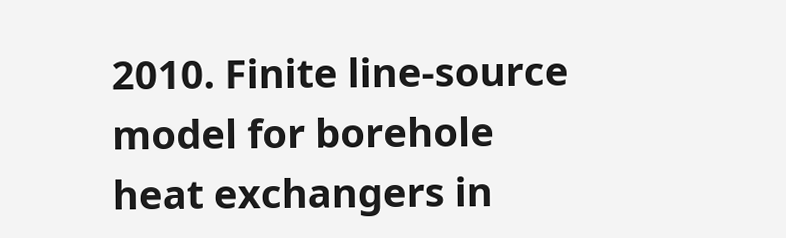2010. Finite line-source model for borehole heat exchangers in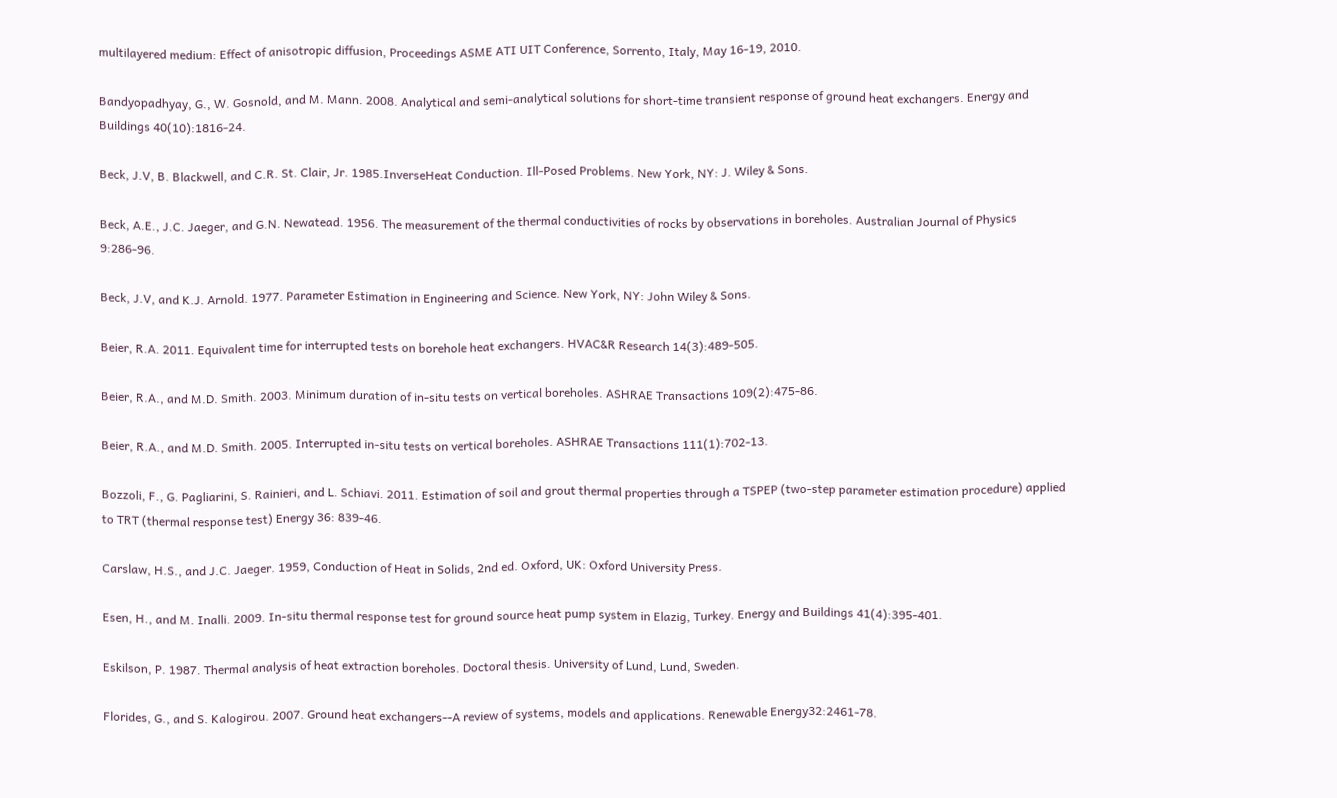multilayered medium: Effect of anisotropic diffusion, Proceedings ASME ATI UIT Conference, Sorrento, Italy, May 16-19, 2010.

Bandyopadhyay, G., W. Gosnold, and M. Mann. 2008. Analytical and semi-analytical solutions for short-time transient response of ground heat exchangers. Energy and Buildings 40(10):1816-24.

Beck, J.V, B. Blackwell, and C.R. St. Clair, Jr. 1985.InverseHeat Conduction. Ill-Posed Problems. New York, NY: J. Wiley & Sons.

Beck, A.E., J.C. Jaeger, and G.N. Newatead. 1956. The measurement of the thermal conductivities of rocks by observations in boreholes. Australian Journal of Physics 9:286-96.

Beck, J.V, and K.J. Arnold. 1977. Parameter Estimation in Engineering and Science. New York, NY: John Wiley & Sons.

Beier, R.A. 2011. Equivalent time for interrupted tests on borehole heat exchangers. HVAC&R Research 14(3):489-505.

Beier, R.A., and M.D. Smith. 2003. Minimum duration of in-situ tests on vertical boreholes. ASHRAE Transactions 109(2):475-86.

Beier, R.A., and M.D. Smith. 2005. Interrupted in-situ tests on vertical boreholes. ASHRAE Transactions 111(1):702-13.

Bozzoli, F., G. Pagliarini, S. Rainieri, and L. Schiavi. 2011. Estimation of soil and grout thermal properties through a TSPEP (two-step parameter estimation procedure) applied to TRT (thermal response test) Energy 36: 839-46.

Carslaw, H.S., and J.C. Jaeger. 1959, Conduction of Heat in Solids, 2nd ed. Oxford, UK: Oxford University Press.

Esen, H., and M. Inalli. 2009. In-situ thermal response test for ground source heat pump system in Elazig, Turkey. Energy and Buildings 41(4):395-401.

Eskilson, P. 1987. Thermal analysis of heat extraction boreholes. Doctoral thesis. University of Lund, Lund, Sweden.

Florides, G., and S. Kalogirou. 2007. Ground heat exchangers--A review of systems, models and applications. Renewable Energy32:2461-78.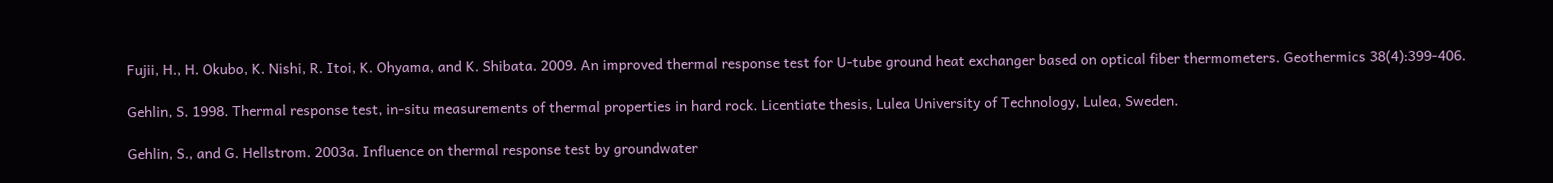Fujii, H., H. Okubo, K. Nishi, R. Itoi, K. Ohyama, and K. Shibata. 2009. An improved thermal response test for U-tube ground heat exchanger based on optical fiber thermometers. Geothermics 38(4):399-406.

Gehlin, S. 1998. Thermal response test, in-situ measurements of thermal properties in hard rock. Licentiate thesis, Lulea University of Technology, Lulea, Sweden.

Gehlin, S., and G. Hellstrom. 2003a. Influence on thermal response test by groundwater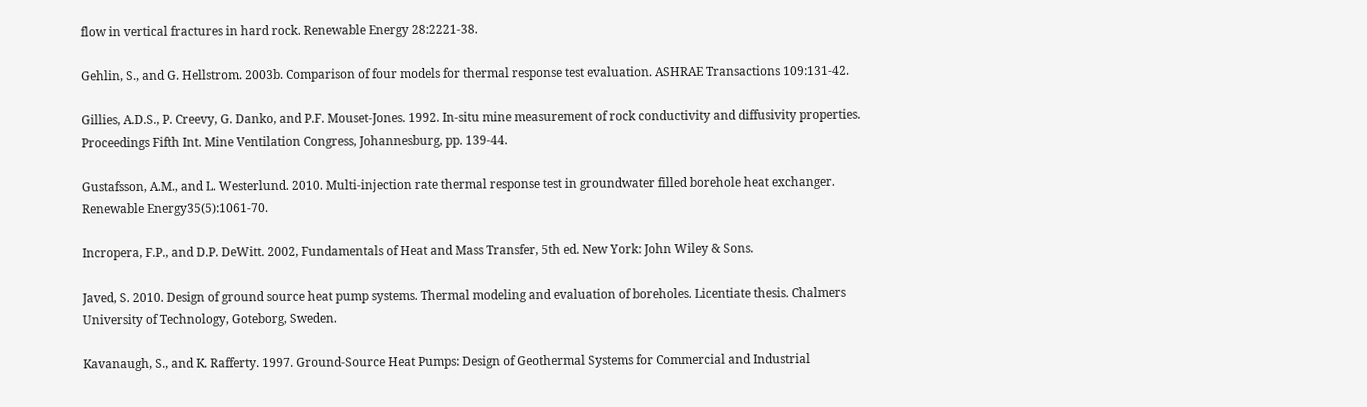flow in vertical fractures in hard rock. Renewable Energy 28:2221-38.

Gehlin, S., and G. Hellstrom. 2003b. Comparison of four models for thermal response test evaluation. ASHRAE Transactions 109:131-42.

Gillies, A.D.S., P. Creevy, G. Danko, and P.F. Mouset-Jones. 1992. In-situ mine measurement of rock conductivity and diffusivity properties. Proceedings Fifth Int. Mine Ventilation Congress, Johannesburg, pp. 139-44.

Gustafsson, A.M., and L. Westerlund. 2010. Multi-injection rate thermal response test in groundwater filled borehole heat exchanger. Renewable Energy35(5):1061-70.

Incropera, F.P., and D.P. DeWitt. 2002, Fundamentals of Heat and Mass Transfer, 5th ed. New York: John Wiley & Sons.

Javed, S. 2010. Design of ground source heat pump systems. Thermal modeling and evaluation of boreholes. Licentiate thesis. Chalmers University of Technology, Goteborg, Sweden.

Kavanaugh, S., and K. Rafferty. 1997. Ground-Source Heat Pumps: Design of Geothermal Systems for Commercial and Industrial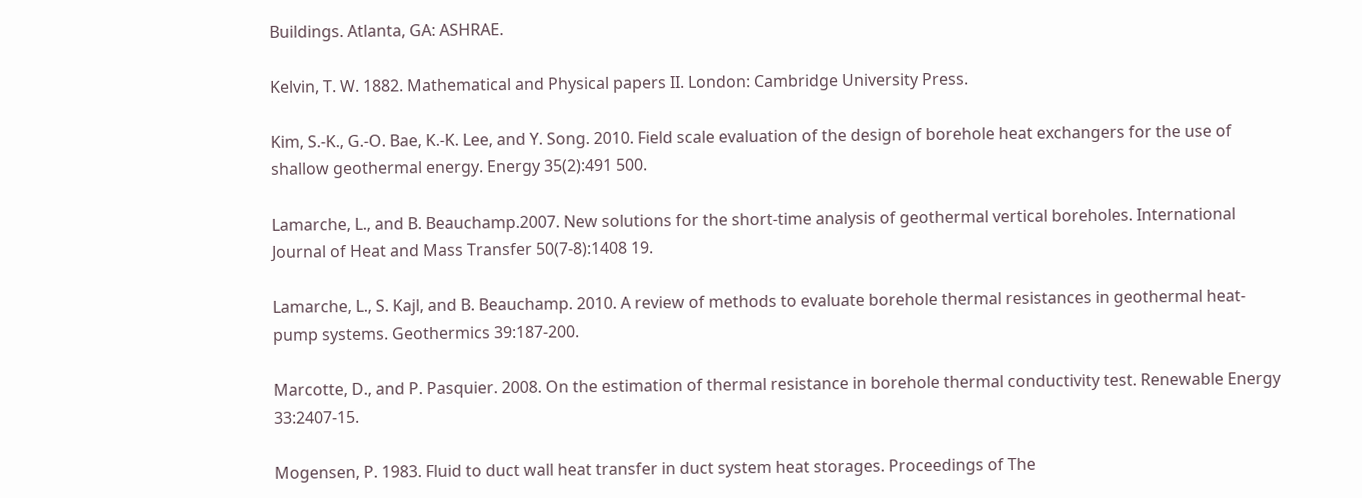Buildings. Atlanta, GA: ASHRAE.

Kelvin, T. W. 1882. Mathematical and Physical papers II. London: Cambridge University Press.

Kim, S.-K., G.-O. Bae, K.-K. Lee, and Y. Song. 2010. Field scale evaluation of the design of borehole heat exchangers for the use of shallow geothermal energy. Energy 35(2):491 500.

Lamarche, L., and B. Beauchamp.2007. New solutions for the short-time analysis of geothermal vertical boreholes. International Journal of Heat and Mass Transfer 50(7-8):1408 19.

Lamarche, L., S. Kajl, and B. Beauchamp. 2010. A review of methods to evaluate borehole thermal resistances in geothermal heat-pump systems. Geothermics 39:187-200.

Marcotte, D., and P. Pasquier. 2008. On the estimation of thermal resistance in borehole thermal conductivity test. Renewable Energy 33:2407-15.

Mogensen, P. 1983. Fluid to duct wall heat transfer in duct system heat storages. Proceedings of The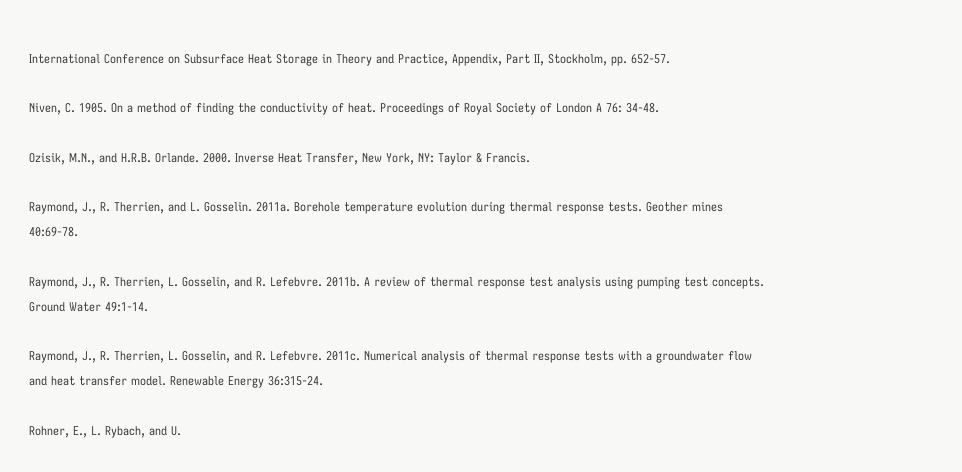International Conference on Subsurface Heat Storage in Theory and Practice, Appendix, Part II, Stockholm, pp. 652-57.

Niven, C. 1905. On a method of finding the conductivity of heat. Proceedings of Royal Society of London A 76: 34-48.

Ozisik, M.N., and H.R.B. Orlande. 2000. Inverse Heat Transfer, New York, NY: Taylor & Francis.

Raymond, J., R. Therrien, and L. Gosselin. 2011a. Borehole temperature evolution during thermal response tests. Geother mines 40:69-78.

Raymond, J., R. Therrien, L. Gosselin, and R. Lefebvre. 2011b. A review of thermal response test analysis using pumping test concepts. Ground Water 49:1-14.

Raymond, J., R. Therrien, L. Gosselin, and R. Lefebvre. 2011c. Numerical analysis of thermal response tests with a groundwater flow and heat transfer model. Renewable Energy 36:315-24.

Rohner, E., L. Rybach, and U.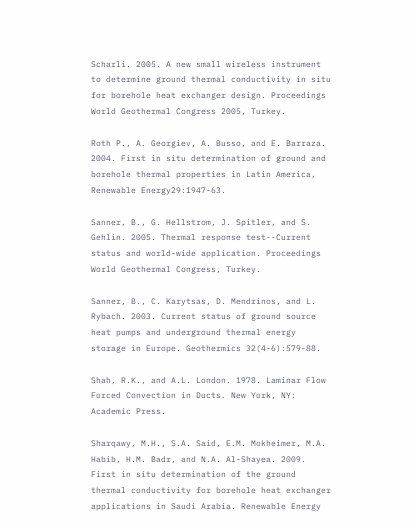Scharli. 2005. A new small wireless instrument to determine ground thermal conductivity in situ for borehole heat exchanger design. Proceedings World Geothermal Congress 2005, Turkey.

Roth P., A. Georgiev, A. Busso, and E. Barraza. 2004. First in situ determination of ground and borehole thermal properties in Latin America, Renewable Energy29:1947-63.

Sanner, B., G. Hellstrom, J. Spitler, and S. Gehlin. 2005. Thermal response test--Current status and world-wide application. Proceedings World Geothermal Congress, Turkey.

Sanner, B., C. Karytsas, D. Mendrinos, and L. Rybach. 2003. Current status of ground source heat pumps and underground thermal energy storage in Europe. Geothermics 32(4-6):579-88.

Shah, R.K., and A.L. London. 1978. Laminar Flow Forced Convection in Ducts. New York, NY: Academic Press.

Sharqawy, M.H., S.A. Said, E.M. Mokheimer, M.A. Habib, H.M. Badr, and N.A. Al-Shayea. 2009. First in situ determination of the ground thermal conductivity for borehole heat exchanger applications in Saudi Arabia. Renewable Energy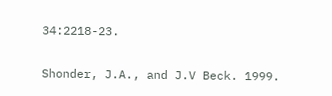34:2218-23.

Shonder, J.A., and J.V Beck. 1999.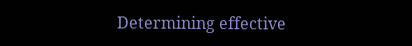Determining effective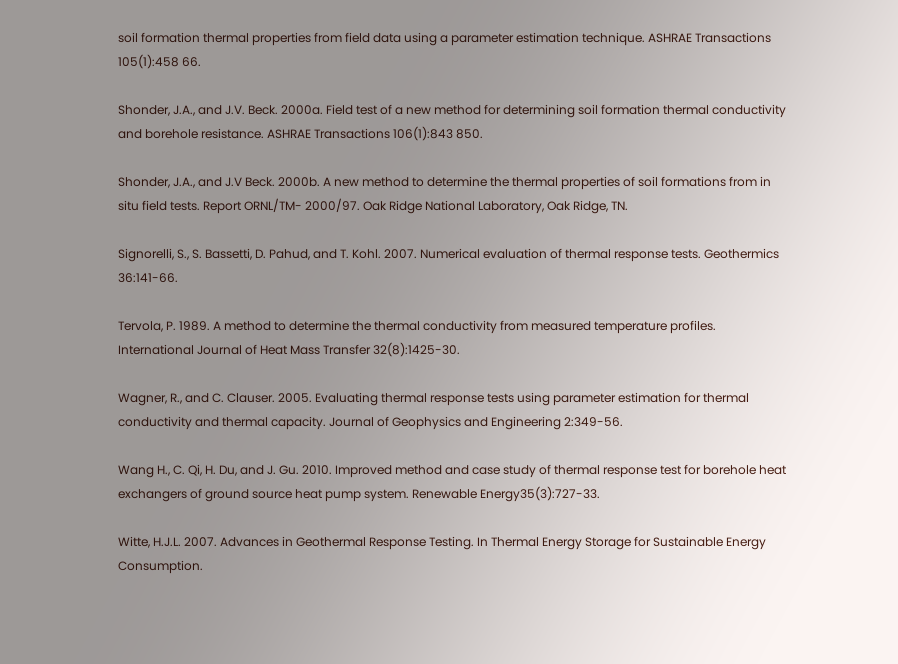soil formation thermal properties from field data using a parameter estimation technique. ASHRAE Transactions 105(1):458 66.

Shonder, J.A., and J.V. Beck. 2000a. Field test of a new method for determining soil formation thermal conductivity and borehole resistance. ASHRAE Transactions 106(1):843 850.

Shonder, J.A., and J.V Beck. 2000b. A new method to determine the thermal properties of soil formations from in situ field tests. Report ORNL/TM- 2000/97. Oak Ridge National Laboratory, Oak Ridge, TN.

Signorelli, S., S. Bassetti, D. Pahud, and T. Kohl. 2007. Numerical evaluation of thermal response tests. Geothermics 36:141-66.

Tervola, P. 1989. A method to determine the thermal conductivity from measured temperature profiles. International Journal of Heat Mass Transfer 32(8):1425-30.

Wagner, R., and C. Clauser. 2005. Evaluating thermal response tests using parameter estimation for thermal conductivity and thermal capacity. Journal of Geophysics and Engineering 2:349-56.

Wang H., C. Qi, H. Du, and J. Gu. 2010. Improved method and case study of thermal response test for borehole heat exchangers of ground source heat pump system. Renewable Energy35(3):727-33.

Witte, H.J.L. 2007. Advances in Geothermal Response Testing. In Thermal Energy Storage for Sustainable Energy Consumption.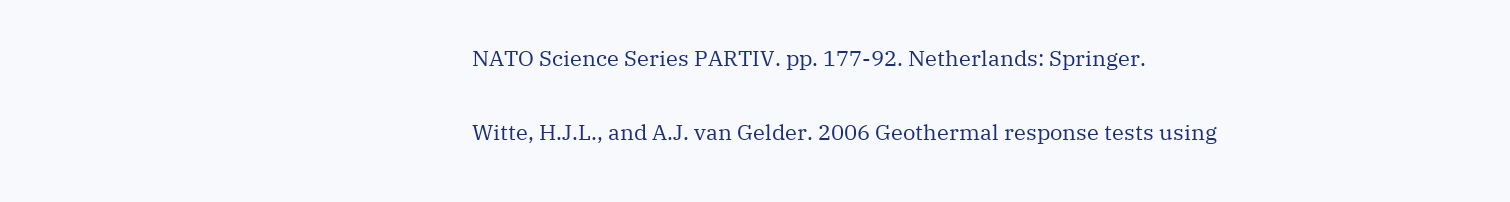NATO Science Series PARTIV. pp. 177-92. Netherlands: Springer.

Witte, H.J.L., and A.J. van Gelder. 2006 Geothermal response tests using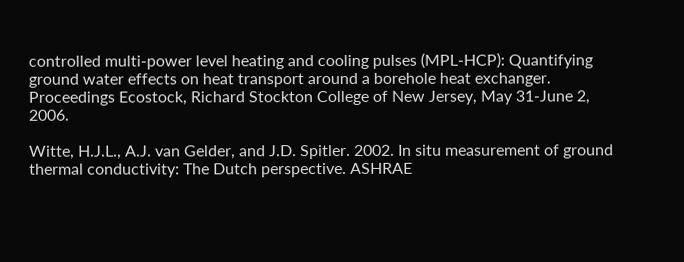controlled multi-power level heating and cooling pulses (MPL-HCP): Quantifying ground water effects on heat transport around a borehole heat exchanger. Proceedings Ecostock, Richard Stockton College of New Jersey, May 31-June 2, 2006.

Witte, H.J.L., A.J. van Gelder, and J.D. Spitler. 2002. In situ measurement of ground thermal conductivity: The Dutch perspective. ASHRAE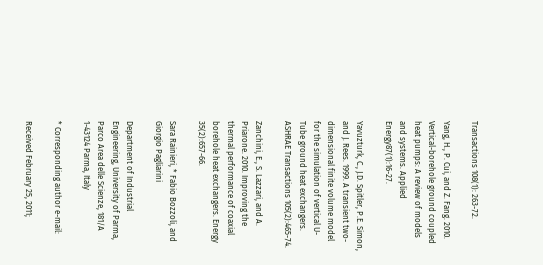Transactions 108(1): 263-72.

Yang, H., P. Cui, and Z. Fang. 2010. Vertical-borehole ground coupled heat pumps: A review of models and systems. Applied Energy87(1):16-27.

Yavuzturk, C., J.D. Spitler, P.E. Simon, and J. Rees. 1999. A transient two-dimensional finite volume model for the simulation of vertical U-Tube ground heat exchangers. ASHRAE Transactions 105(2):465-74.

Zanchini, E., S. Lazzari, and A. Priarone. 2010. Improving the thermal performance of coaxial borehole heat exchangers. Energy 35(2):657-66.

Sara Rainieri, * Fabio Bozzoli, and Giorgio Pagliarini

Department of Industrial Engineering, University of Parma, Parco Area delle Scienze, 181/A 1-43124 Parma, Italy

* Corresponding author e-mail:

Received February 25, 2011;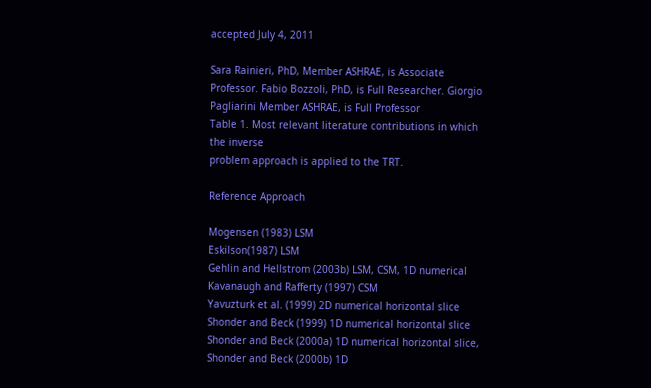accepted July 4, 2011

Sara Rainieri, PhD, Member ASHRAE, is Associate Professor. Fabio Bozzoli, PhD, is Full Researcher. Giorgio Pagliarini Member ASHRAE, is Full Professor
Table 1. Most relevant literature contributions in which the inverse
problem approach is applied to the TRT.

Reference Approach

Mogensen (1983) LSM
Eskilson(1987) LSM
Gehlin and Hellstrom (2003b) LSM, CSM, 1D numerical
Kavanaugh and Rafferty (1997) CSM
Yavuzturk et al. (1999) 2D numerical horizontal slice
Shonder and Beck (1999) 1D numerical horizontal slice
Shonder and Beck (2000a) 1D numerical horizontal slice,
Shonder and Beck (2000b) 1D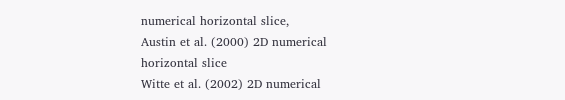numerical horizontal slice,
Austin et al. (2000) 2D numerical horizontal slice
Witte et al. (2002) 2D numerical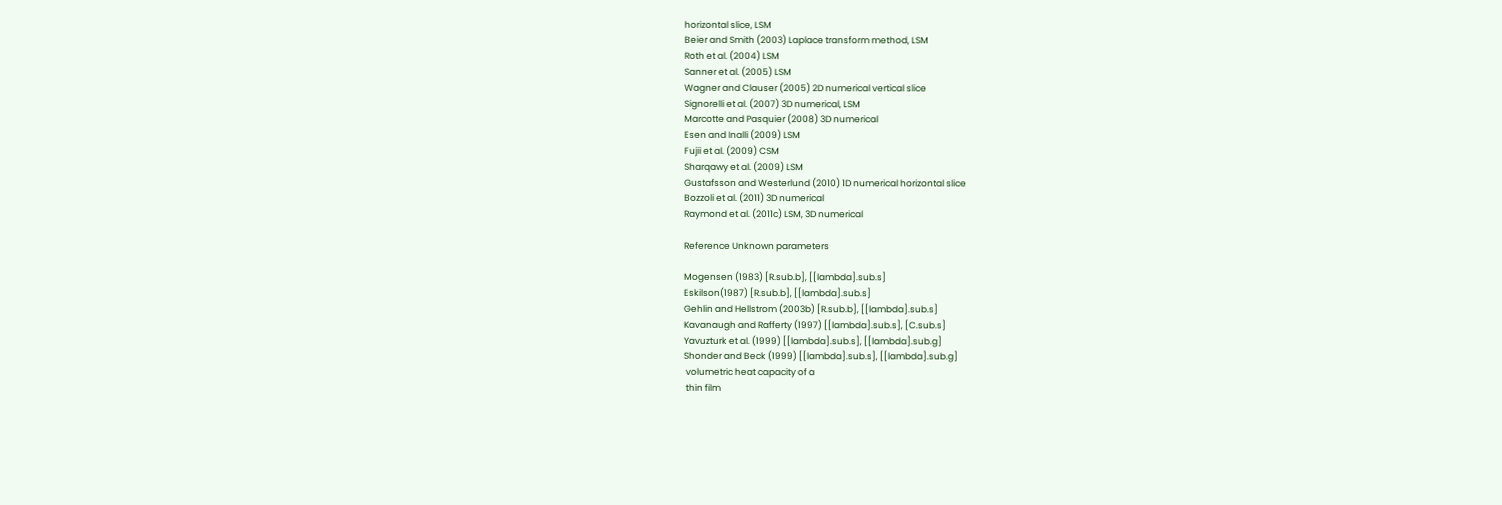horizontal slice, LSM
Beier and Smith (2003) Laplace transform method, LSM
Roth et al. (2004) LSM
Sanner et al. (2005) LSM
Wagner and Clauser (2005) 2D numerical vertical slice
Signorelli et al. (2007) 3D numerical, LSM
Marcotte and Pasquier (2008) 3D numerical
Esen and Inalli (2009) LSM
Fujii et al. (2009) CSM
Sharqawy et al. (2009) LSM
Gustafsson and Westerlund (2010) 1D numerical horizontal slice
Bozzoli et al. (2011) 3D numerical
Raymond et al. (2011c) LSM, 3D numerical

Reference Unknown parameters

Mogensen (1983) [R.sub.b], [[lambda].sub.s]
Eskilson(1987) [R.sub.b], [[lambda].sub.s]
Gehlin and Hellstrom (2003b) [R.sub.b], [[lambda].sub.s]
Kavanaugh and Rafferty (1997) [[lambda].sub.s], [C.sub.s]
Yavuzturk et al. (1999) [[lambda].sub.s], [[lambda].sub.g]
Shonder and Beck (1999) [[lambda].sub.s], [[lambda].sub.g]
 volumetric heat capacity of a
 thin film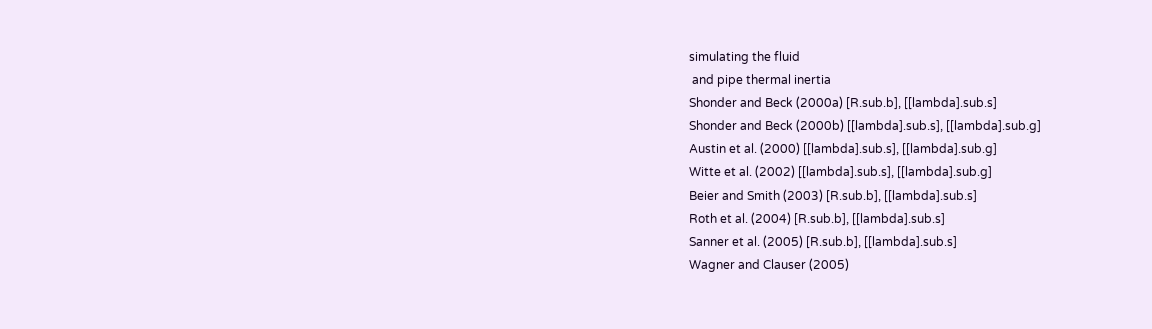simulating the fluid
 and pipe thermal inertia
Shonder and Beck (2000a) [R.sub.b], [[lambda].sub.s]
Shonder and Beck (2000b) [[lambda].sub.s], [[lambda].sub.g]
Austin et al. (2000) [[lambda].sub.s], [[lambda].sub.g]
Witte et al. (2002) [[lambda].sub.s], [[lambda].sub.g]
Beier and Smith (2003) [R.sub.b], [[lambda].sub.s]
Roth et al. (2004) [R.sub.b], [[lambda].sub.s]
Sanner et al. (2005) [R.sub.b], [[lambda].sub.s]
Wagner and Clauser (2005)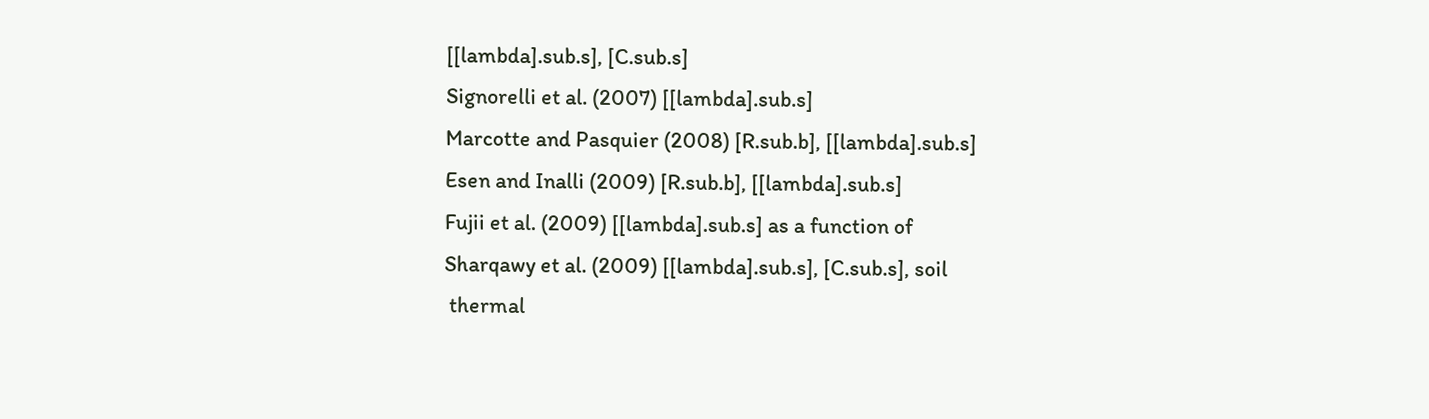[[lambda].sub.s], [C.sub.s]
Signorelli et al. (2007) [[lambda].sub.s]
Marcotte and Pasquier (2008) [R.sub.b], [[lambda].sub.s]
Esen and Inalli (2009) [R.sub.b], [[lambda].sub.s]
Fujii et al. (2009) [[lambda].sub.s] as a function of
Sharqawy et al. (2009) [[lambda].sub.s], [C.sub.s], soil
 thermal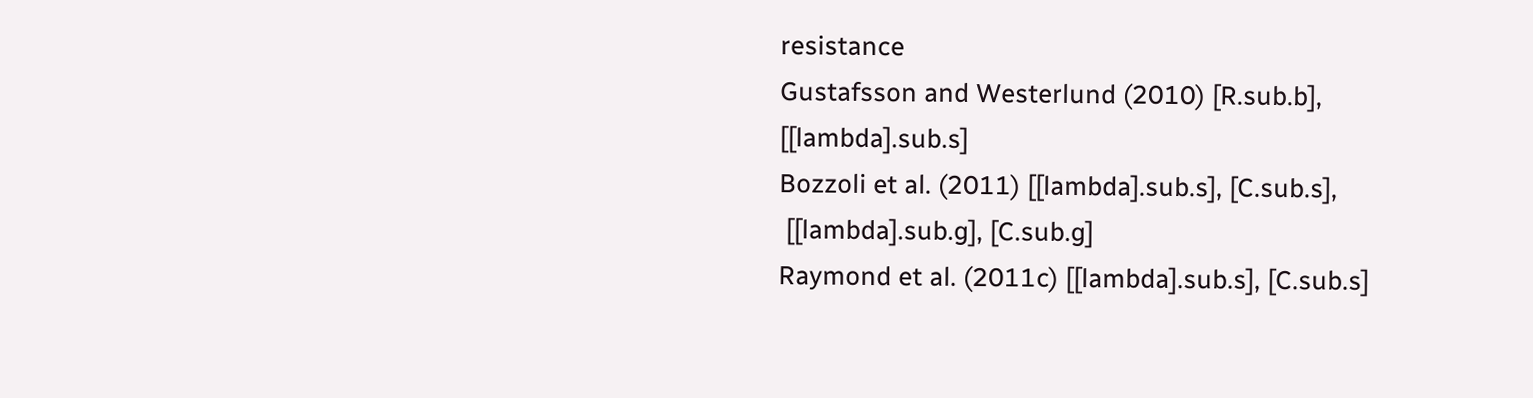resistance
Gustafsson and Westerlund (2010) [R.sub.b], [[lambda].sub.s]
Bozzoli et al. (2011) [[lambda].sub.s], [C.sub.s],
 [[lambda].sub.g], [C.sub.g]
Raymond et al. (2011c) [[lambda].sub.s], [C.sub.s]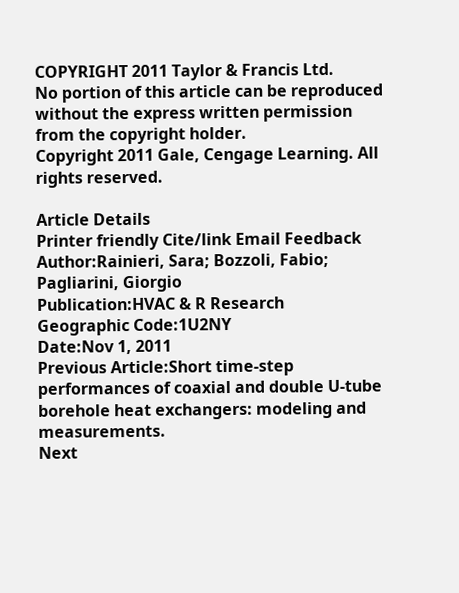COPYRIGHT 2011 Taylor & Francis Ltd.
No portion of this article can be reproduced without the express written permission from the copyright holder.
Copyright 2011 Gale, Cengage Learning. All rights reserved.

Article Details
Printer friendly Cite/link Email Feedback
Author:Rainieri, Sara; Bozzoli, Fabio; Pagliarini, Giorgio
Publication:HVAC & R Research
Geographic Code:1U2NY
Date:Nov 1, 2011
Previous Article:Short time-step performances of coaxial and double U-tube borehole heat exchangers: modeling and measurements.
Next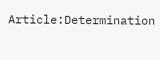Article:Determination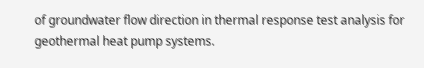of groundwater flow direction in thermal response test analysis for geothermal heat pump systems.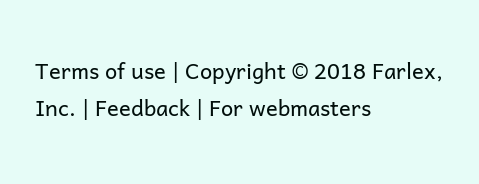Terms of use | Copyright © 2018 Farlex, Inc. | Feedback | For webmasters